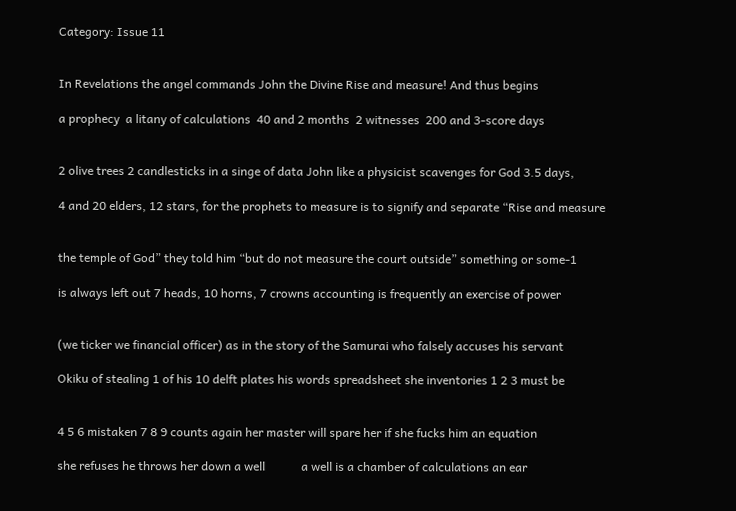Category: Issue 11


In Revelations the angel commands John the Divine Rise and measure! And thus begins

a prophecy  a litany of calculations  40 and 2 months  2 witnesses  200 and 3-score days


2 olive trees 2 candlesticks in a singe of data John like a physicist scavenges for God 3.5 days,

4 and 20 elders, 12 stars, for the prophets to measure is to signify and separate “Rise and measure


the temple of God” they told him “but do not measure the court outside” something or some-1

is always left out 7 heads, 10 horns, 7 crowns accounting is frequently an exercise of power


(we ticker we financial officer) as in the story of the Samurai who falsely accuses his servant

Okiku of stealing 1 of his 10 delft plates his words spreadsheet she inventories 1 2 3 must be


4 5 6 mistaken 7 8 9 counts again her master will spare her if she fucks him an equation

she refuses he throws her down a well            a well is a chamber of calculations an ear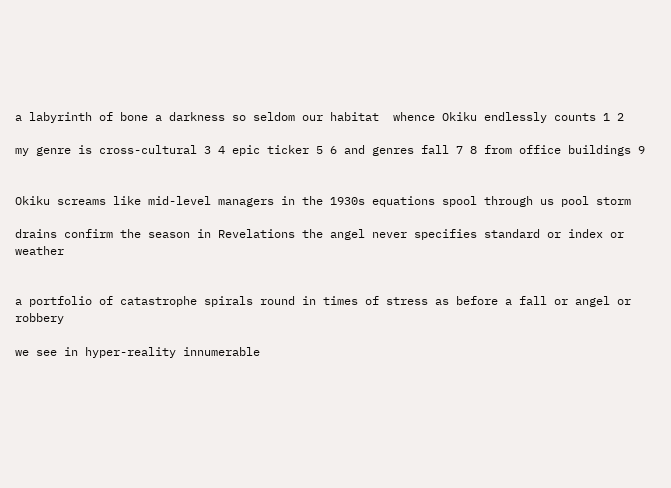a labyrinth of bone a darkness so seldom our habitat  whence Okiku endlessly counts 1 2

my genre is cross-cultural 3 4 epic ticker 5 6 and genres fall 7 8 from office buildings 9


Okiku screams like mid-level managers in the 1930s equations spool through us pool storm

drains confirm the season in Revelations the angel never specifies standard or index or weather


a portfolio of catastrophe spirals round in times of stress as before a fall or angel or robbery

we see in hyper-reality innumerable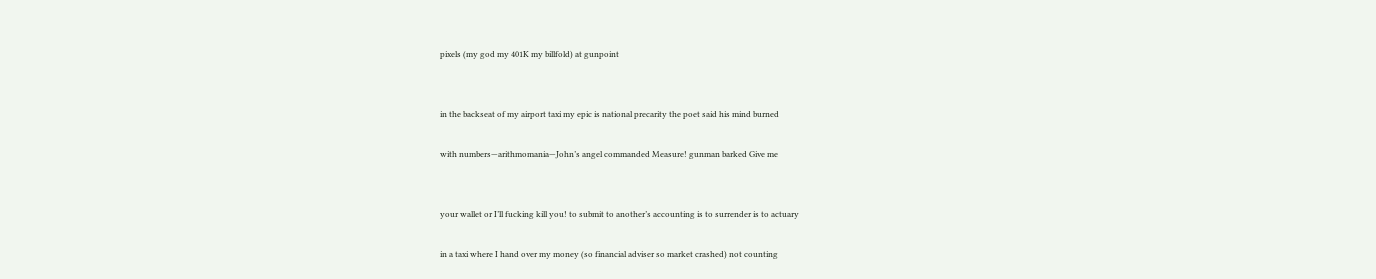pixels (my god my 401K my billfold) at gunpoint


in the backseat of my airport taxi my epic is national precarity the poet said his mind burned

with numbers—arithmomania—John’s angel commanded Measure! gunman barked Give me


your wallet or I’ll fucking kill you! to submit to another’s accounting is to surrender is to actuary

in a taxi where I hand over my money (so financial adviser so market crashed) not counting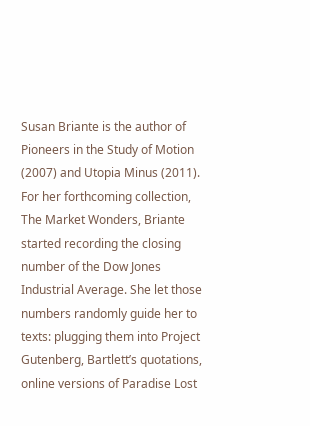Susan Briante is the author of Pioneers in the Study of Motion (2007) and Utopia Minus (2011). For her forthcoming collection, The Market Wonders, Briante started recording the closing number of the Dow Jones Industrial Average. She let those numbers randomly guide her to texts: plugging them into Project Gutenberg, Bartlett’s quotations, online versions of Paradise Lost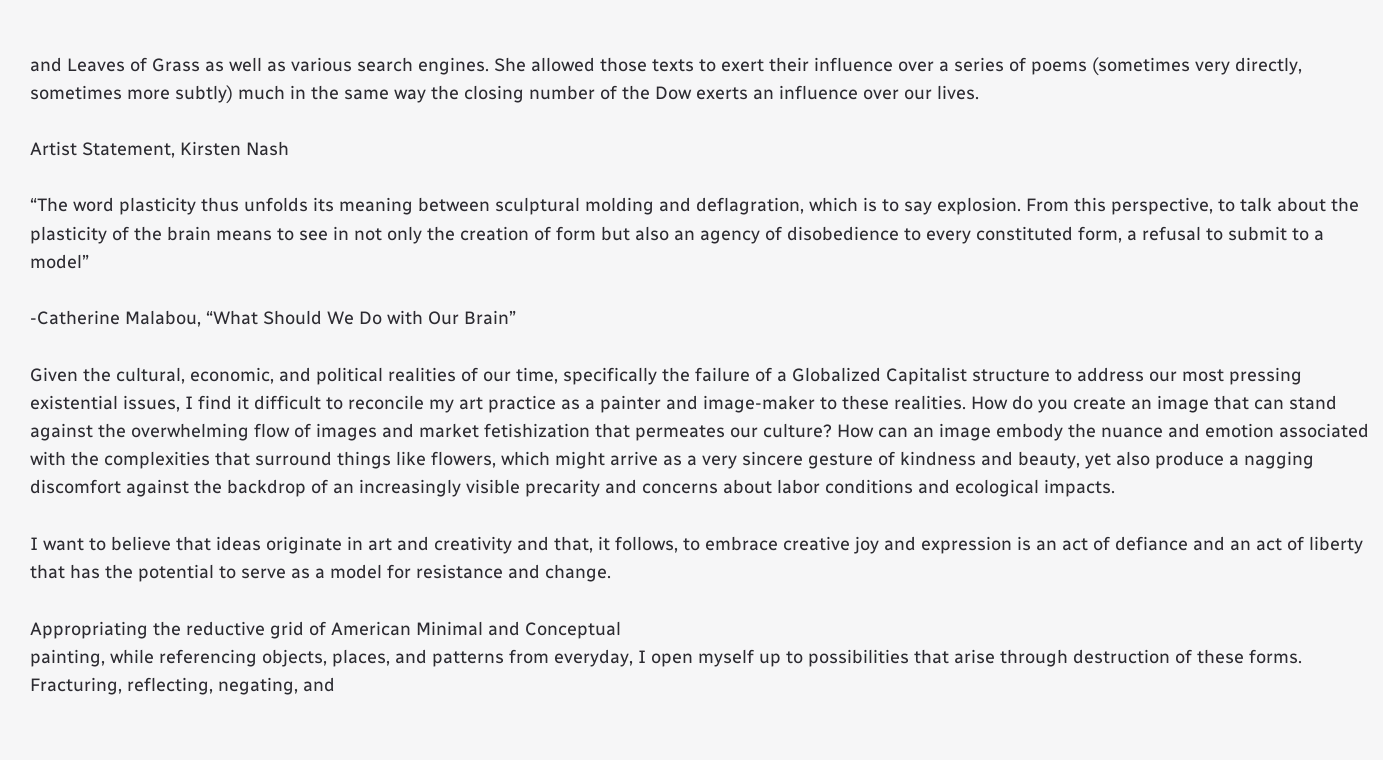and Leaves of Grass as well as various search engines. She allowed those texts to exert their influence over a series of poems (sometimes very directly, sometimes more subtly) much in the same way the closing number of the Dow exerts an influence over our lives.

Artist Statement, Kirsten Nash

“The word plasticity thus unfolds its meaning between sculptural molding and deflagration, which is to say explosion. From this perspective, to talk about the plasticity of the brain means to see in not only the creation of form but also an agency of disobedience to every constituted form, a refusal to submit to a model”

-Catherine Malabou, “What Should We Do with Our Brain”

Given the cultural, economic, and political realities of our time, specifically the failure of a Globalized Capitalist structure to address our most pressing existential issues, I find it difficult to reconcile my art practice as a painter and image-maker to these realities. How do you create an image that can stand against the overwhelming flow of images and market fetishization that permeates our culture? How can an image embody the nuance and emotion associated with the complexities that surround things like flowers, which might arrive as a very sincere gesture of kindness and beauty, yet also produce a nagging discomfort against the backdrop of an increasingly visible precarity and concerns about labor conditions and ecological impacts.

I want to believe that ideas originate in art and creativity and that, it follows, to embrace creative joy and expression is an act of defiance and an act of liberty that has the potential to serve as a model for resistance and change.

Appropriating the reductive grid of American Minimal and Conceptual
painting, while referencing objects, places, and patterns from everyday, I open myself up to possibilities that arise through destruction of these forms. Fracturing, reflecting, negating, and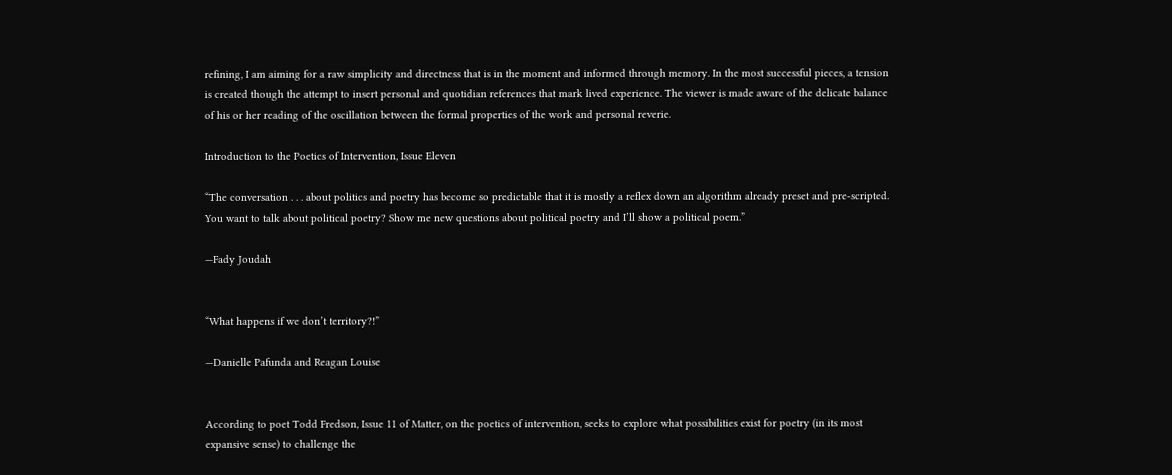refining, I am aiming for a raw simplicity and directness that is in the moment and informed through memory. In the most successful pieces, a tension is created though the attempt to insert personal and quotidian references that mark lived experience. The viewer is made aware of the delicate balance of his or her reading of the oscillation between the formal properties of the work and personal reverie.

Introduction to the Poetics of Intervention, Issue Eleven

“The conversation . . . about politics and poetry has become so predictable that it is mostly a reflex down an algorithm already preset and pre-scripted. You want to talk about political poetry? Show me new questions about political poetry and I’ll show a political poem.”

—Fady Joudah


“What happens if we don’t territory?!”

—Danielle Pafunda and Reagan Louise


According to poet Todd Fredson, Issue 11 of Matter, on the poetics of intervention, seeks to explore what possibilities exist for poetry (in its most expansive sense) to challenge the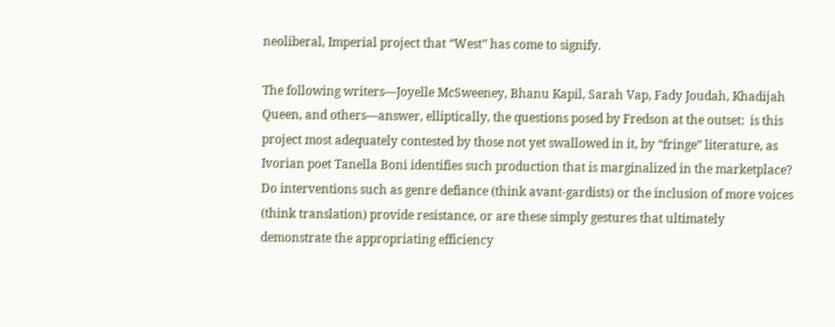neoliberal, Imperial project that “West” has come to signify.

The following writers—Joyelle McSweeney, Bhanu Kapil, Sarah Vap, Fady Joudah, Khadijah Queen, and others—answer, elliptically, the questions posed by Fredson at the outset:  is this project most adequately contested by those not yet swallowed in it, by “fringe” literature, as Ivorian poet Tanella Boni identifies such production that is marginalized in the marketplace? Do interventions such as genre defiance (think avant-gardists) or the inclusion of more voices (think translation) provide resistance, or are these simply gestures that ultimately demonstrate the appropriating efficiency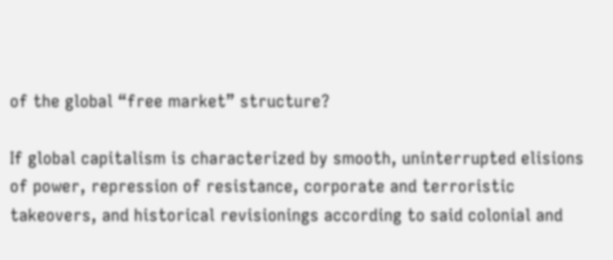of the global “free market” structure?

If global capitalism is characterized by smooth, uninterrupted elisions of power, repression of resistance, corporate and terroristic takeovers, and historical revisionings according to said colonial and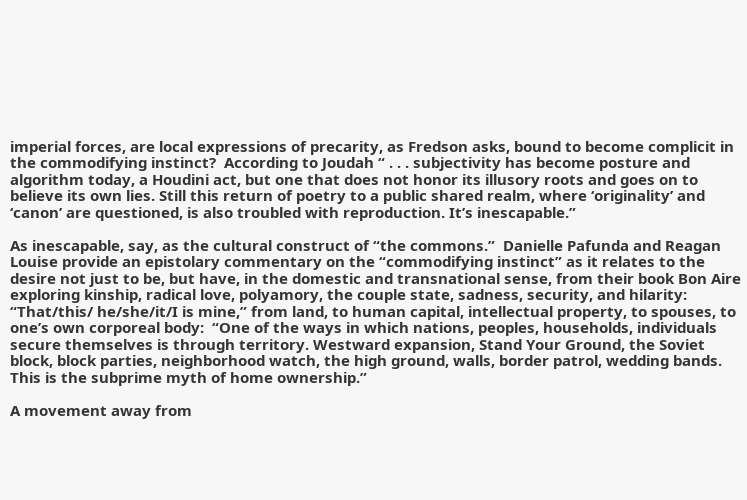imperial forces, are local expressions of precarity, as Fredson asks, bound to become complicit in the commodifying instinct?  According to Joudah “ . . . subjectivity has become posture and algorithm today, a Houdini act, but one that does not honor its illusory roots and goes on to believe its own lies. Still this return of poetry to a public shared realm, where ‘originality’ and ‘canon’ are questioned, is also troubled with reproduction. It’s inescapable.”

As inescapable, say, as the cultural construct of “the commons.”  Danielle Pafunda and Reagan Louise provide an epistolary commentary on the “commodifying instinct” as it relates to the desire not just to be, but have, in the domestic and transnational sense, from their book Bon Aire exploring kinship, radical love, polyamory, the couple state, sadness, security, and hilarity:  “That/this/ he/she/it/I is mine,” from land, to human capital, intellectual property, to spouses, to one’s own corporeal body:  “One of the ways in which nations, peoples, households, individuals secure themselves is through territory. Westward expansion, Stand Your Ground, the Soviet block, block parties, neighborhood watch, the high ground, walls, border patrol, wedding bands. This is the subprime myth of home ownership.”

A movement away from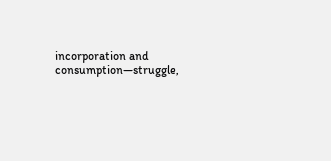incorporation and consumption—struggle,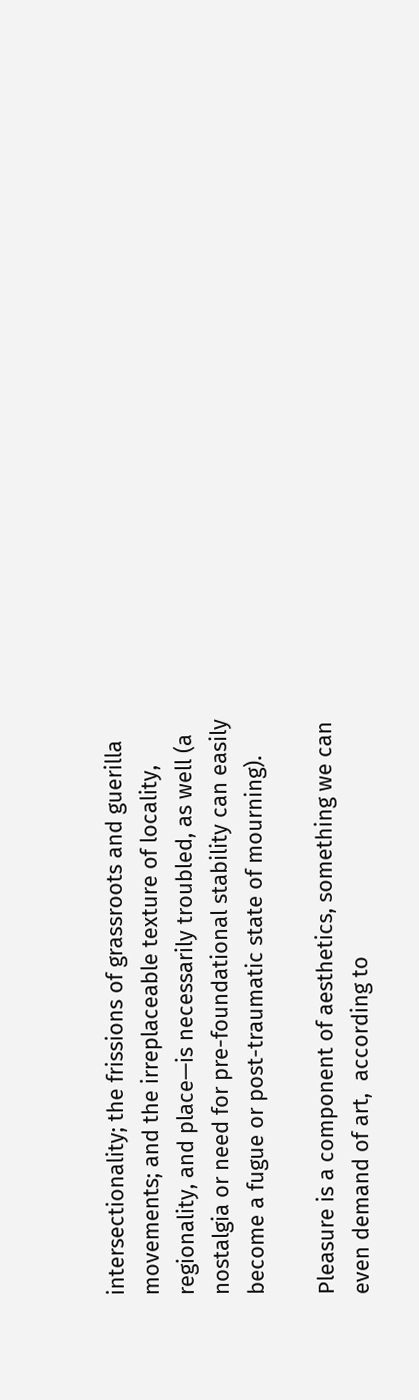intersectionality; the frissions of grassroots and guerilla movements; and the irreplaceable texture of locality, regionality, and place—is necessarily troubled, as well (a nostalgia or need for pre-foundational stability can easily become a fugue or post-traumatic state of mourning).

Pleasure is a component of aesthetics, something we can even demand of art,  according to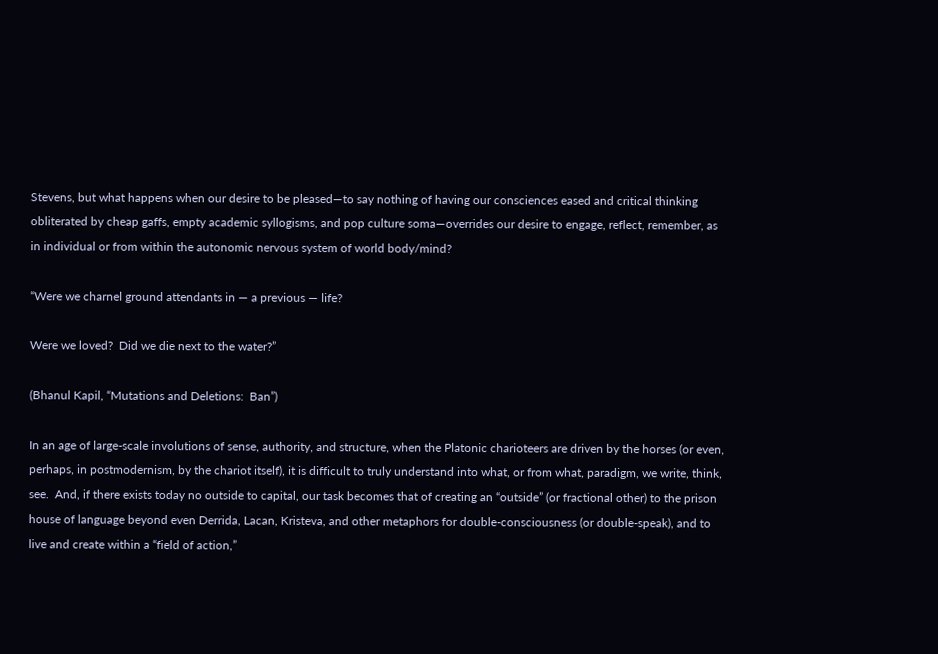Stevens, but what happens when our desire to be pleased—to say nothing of having our consciences eased and critical thinking obliterated by cheap gaffs, empty academic syllogisms, and pop culture soma—overrides our desire to engage, reflect, remember, as in individual or from within the autonomic nervous system of world body/mind?

“Were we charnel ground attendants in — a previous — life?

Were we loved?  Did we die next to the water?”

(Bhanul Kapil, “Mutations and Deletions:  Ban”)

In an age of large-scale involutions of sense, authority, and structure, when the Platonic charioteers are driven by the horses (or even, perhaps, in postmodernism, by the chariot itself), it is difficult to truly understand into what, or from what, paradigm, we write, think, see.  And, if there exists today no outside to capital, our task becomes that of creating an “outside” (or fractional other) to the prison house of language beyond even Derrida, Lacan, Kristeva, and other metaphors for double-consciousness (or double-speak), and to live and create within a “field of action,”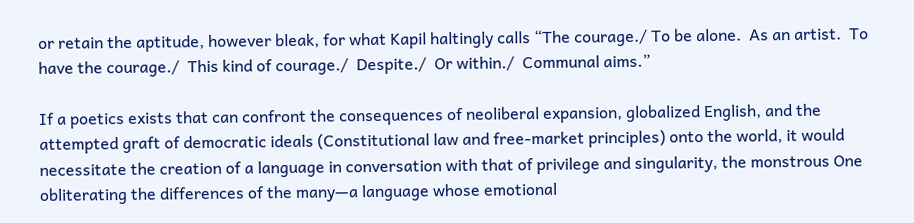or retain the aptitude, however bleak, for what Kapil haltingly calls “The courage./ To be alone.  As an artist.  To have the courage./  This kind of courage./  Despite./  Or within./  Communal aims.”

If a poetics exists that can confront the consequences of neoliberal expansion, globalized English, and the attempted graft of democratic ideals (Constitutional law and free-market principles) onto the world, it would necessitate the creation of a language in conversation with that of privilege and singularity, the monstrous One obliterating the differences of the many—a language whose emotional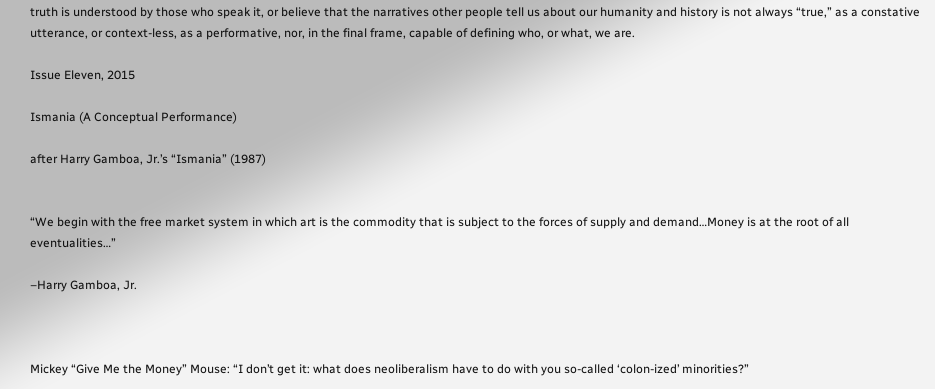truth is understood by those who speak it, or believe that the narratives other people tell us about our humanity and history is not always “true,” as a constative utterance, or context-less, as a performative, nor, in the final frame, capable of defining who, or what, we are.

Issue Eleven, 2015

Ismania (A Conceptual Performance)

after Harry Gamboa, Jr.’s “Ismania” (1987)


“We begin with the free market system in which art is the commodity that is subject to the forces of supply and demand…Money is at the root of all eventualities…”

–Harry Gamboa, Jr.



Mickey “Give Me the Money” Mouse: “I don’t get it: what does neoliberalism have to do with you so-called ‘colon-ized’ minorities?”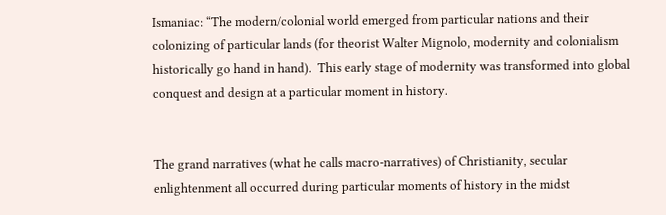Ismaniac: “The modern/colonial world emerged from particular nations and their colonizing of particular lands (for theorist Walter Mignolo, modernity and colonialism historically go hand in hand).  This early stage of modernity was transformed into global conquest and design at a particular moment in history.


The grand narratives (what he calls macro-narratives) of Christianity, secular enlightenment all occurred during particular moments of history in the midst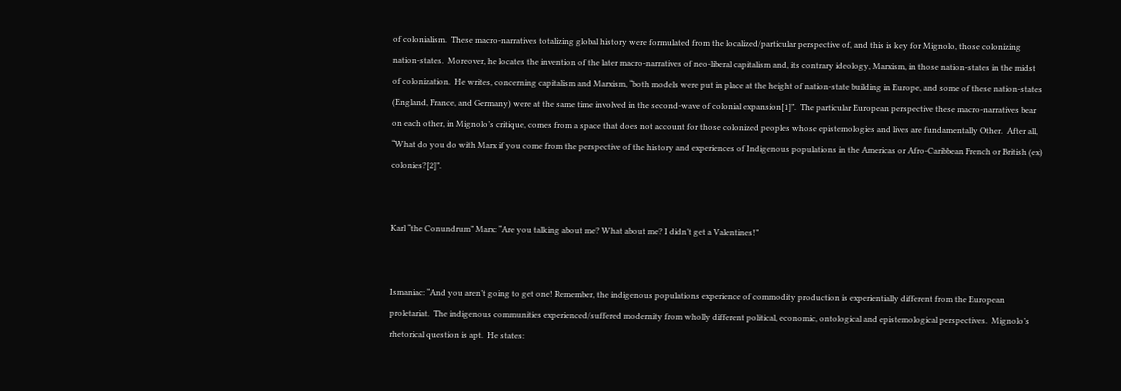of colonialism.  These macro-narratives totalizing global history were formulated from the localized/particular perspective of, and this is key for Mignolo, those colonizing nation-states.  Moreover, he locates the invention of the later macro-narratives of neo-liberal capitalism and, its contrary ideology, Marxism, in those nation-states in the midst of colonization.  He writes, concerning capitalism and Marxism, “both models were put in place at the height of nation-state building in Europe, and some of these nation-states (England, France, and Germany) were at the same time involved in the second-wave of colonial expansion[1]”.  The particular European perspective these macro-narratives bear on each other, in Mignolo’s critique, comes from a space that does not account for those colonized peoples whose epistemologies and lives are fundamentally Other.  After all, “What do you do with Marx if you come from the perspective of the history and experiences of Indigenous populations in the Americas or Afro-Caribbean French or British (ex) colonies?[2]”.


Karl “the Conundrum” Marx: “Are you talking about me? What about me? I didn’t get a Valentines!”


Ismaniac: “And you aren’t going to get one! Remember, the indigenous populations experience of commodity production is experientially different from the European proletariat.  The indigenous communities experienced/suffered modernity from wholly different political, economic, ontological and epistemological perspectives.  Mignolo’s rhetorical question is apt.  He states: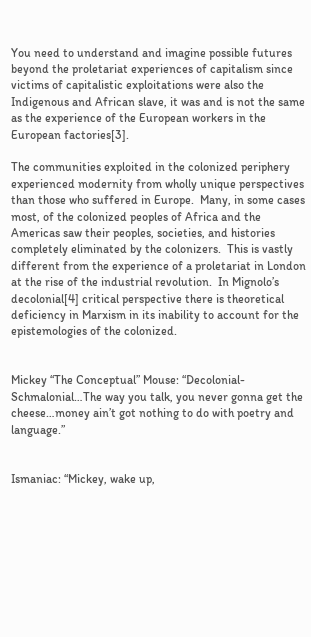You need to understand and imagine possible futures beyond the proletariat experiences of capitalism since victims of capitalistic exploitations were also the Indigenous and African slave, it was and is not the same as the experience of the European workers in the European factories[3].

The communities exploited in the colonized periphery experienced modernity from wholly unique perspectives than those who suffered in Europe.  Many, in some cases most, of the colonized peoples of Africa and the Americas saw their peoples, societies, and histories completely eliminated by the colonizers.  This is vastly different from the experience of a proletariat in London at the rise of the industrial revolution.  In Mignolo’s decolonial[4] critical perspective there is theoretical deficiency in Marxism in its inability to account for the epistemologies of the colonized.


Mickey “The Conceptual” Mouse: “Decolonial-Schmalonial…The way you talk, you never gonna get the cheese…money ain’t got nothing to do with poetry and language.”


Ismaniac: “Mickey, wake up,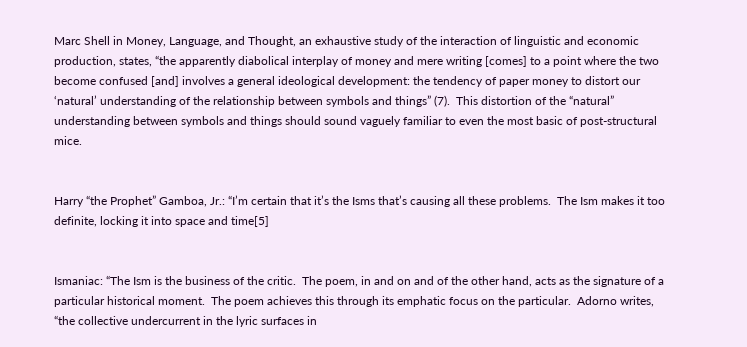Marc Shell in Money, Language, and Thought, an exhaustive study of the interaction of linguistic and economic production, states, “the apparently diabolical interplay of money and mere writing [comes] to a point where the two become confused [and] involves a general ideological development: the tendency of paper money to distort our ‘natural’ understanding of the relationship between symbols and things” (7).  This distortion of the “natural” understanding between symbols and things should sound vaguely familiar to even the most basic of post-structural mice.


Harry “the Prophet” Gamboa, Jr.: “I’m certain that it’s the Isms that’s causing all these problems.  The Ism makes it too definite, locking it into space and time[5]


Ismaniac: “The Ism is the business of the critic.  The poem, in and on and of the other hand, acts as the signature of a particular historical moment.  The poem achieves this through its emphatic focus on the particular.  Adorno writes, “the collective undercurrent in the lyric surfaces in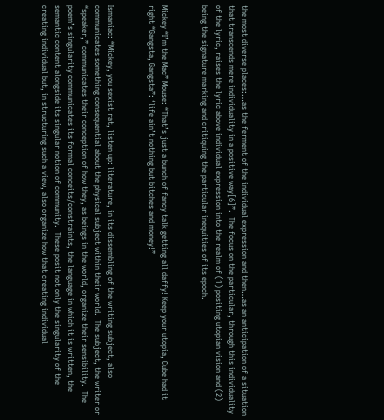the most diverse places:…as the ferment of the individual expression and then…as an anticipation of a situation that transcends mere individuality in a positive way[6]”.  The focus on the particular, through this individuality of the lyric, raises the lyric above individual expression into the realm of (1) positing utopian vision and (2) being the signature marking and critiquing the particular inequities of its epoch.


Mickey “I’m the Mac” Mouse: “That’s just a bunch of fancy talk getting all daffy! Keep your utopia, Cube had it right “Gangsta, Gangsta”: ‘life ain’t nothing but bitches and money!”


Ismaniac: “Mickey, you sexist rat, listen up: literature, in its dissembling of the writing subject, also communicates something consequential about the physical subject within their world.  The subject, the writer or “speaker,” communicates their conception of how they, as beings in the world, organize their sensibility.  The poem’s singularity communicates its formal conceits/constraints, the language in which it is written, the semantic content alongside its singular notion of community.  These posit not only the singularity of the creating individual but, in structuring such a view, also organize how that creating individual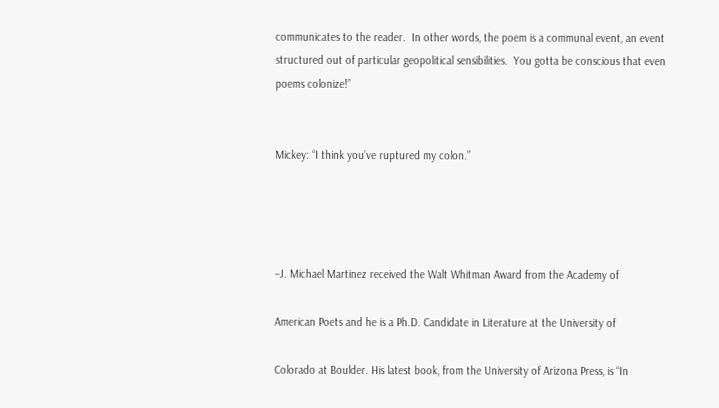communicates to the reader.  In other words, the poem is a communal event, an event structured out of particular geopolitical sensibilities.  You gotta be conscious that even poems colonize!”


Mickey: “I think you’ve ruptured my colon.”




–J. Michael Martinez received the Walt Whitman Award from the Academy of

American Poets and he is a Ph.D. Candidate in Literature at the University of

Colorado at Boulder. His latest book, from the University of Arizona Press, is “In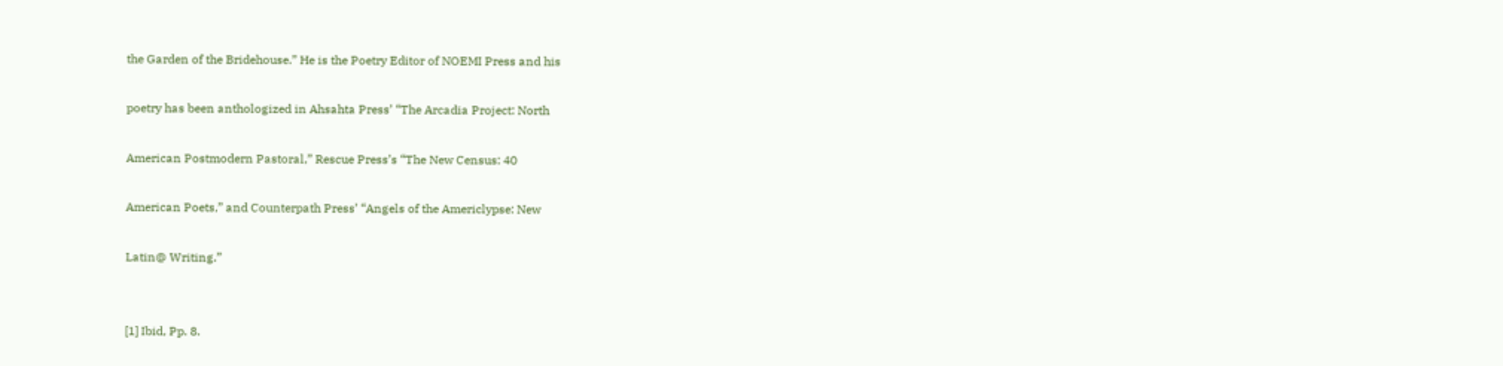the Garden of the Bridehouse.” He is the Poetry Editor of NOEMI Press and his

poetry has been anthologized in Ahsahta Press’ “The Arcadia Project: North

American Postmodern Pastoral,” Rescue Press’s “The New Census: 40

American Poets,” and Counterpath Press’ “Angels of the Americlypse: New

Latin@ Writing.”


[1] Ibid, Pp. 8.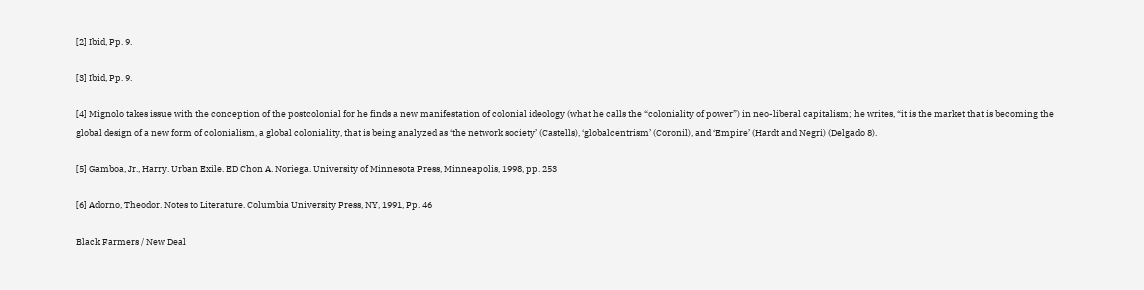[2] Ibid, Pp. 9.

[3] Ibid, Pp. 9.

[4] Mignolo takes issue with the conception of the postcolonial for he finds a new manifestation of colonial ideology (what he calls the “coloniality of power”) in neo-liberal capitalism; he writes, “it is the market that is becoming the global design of a new form of colonialism, a global coloniality, that is being analyzed as ‘the network society’ (Castells), ‘globalcentrism’ (Coronil), and ‘Empire’ (Hardt and Negri) (Delgado 8).

[5] Gamboa, Jr., Harry. Urban Exile. ED Chon A. Noriega. University of Minnesota Press, Minneapolis, 1998, pp. 253

[6] Adorno, Theodor. Notes to Literature. Columbia University Press, NY, 1991, Pp. 46

Black Farmers / New Deal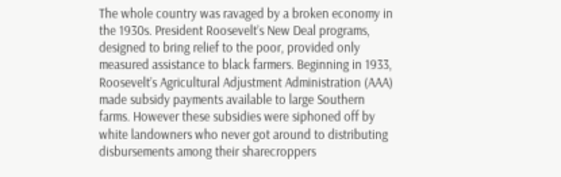The whole country was ravaged by a broken economy in the 1930s. President Roosevelt’s New Deal programs, designed to bring relief to the poor, provided only measured assistance to black farmers. Beginning in 1933, Roosevelt’s Agricultural Adjustment Administration (AAA) made subsidy payments available to large Southern farms. However these subsidies were siphoned off by white landowners who never got around to distributing disbursements among their sharecroppers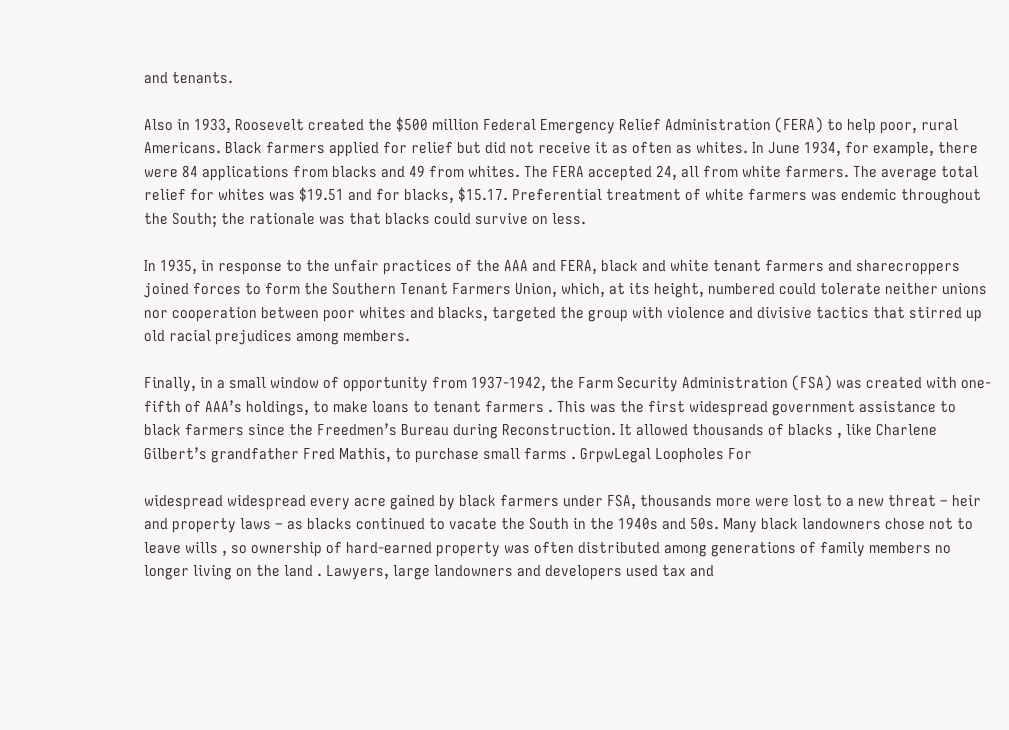and tenants.

Also in 1933, Roosevelt created the $500 million Federal Emergency Relief Administration (FERA) to help poor, rural Americans. Black farmers applied for relief but did not receive it as often as whites. In June 1934, for example, there were 84 applications from blacks and 49 from whites. The FERA accepted 24, all from white farmers. The average total relief for whites was $19.51 and for blacks, $15.17. Preferential treatment of white farmers was endemic throughout the South; the rationale was that blacks could survive on less.

In 1935, in response to the unfair practices of the AAA and FERA, black and white tenant farmers and sharecroppers joined forces to form the Southern Tenant Farmers Union, which, at its height, numbered could tolerate neither unions nor cooperation between poor whites and blacks, targeted the group with violence and divisive tactics that stirred up old racial prejudices among members.

Finally, in a small window of opportunity from 1937-1942, the Farm Security Administration (FSA) was created with one-fifth of AAA’s holdings, to make loans to tenant farmers . This was the first widespread government assistance to black farmers since the Freedmen’s Bureau during Reconstruction. It allowed thousands of blacks , like Charlene Gilbert’s grandfather Fred Mathis, to purchase small farms . GrpwLegal Loopholes For

widespread widespread every acre gained by black farmers under FSA, thousands more were lost to a new threat – heir and property laws – as blacks continued to vacate the South in the 1940s and 50s. Many black landowners chose not to leave wills , so ownership of hard-earned property was often distributed among generations of family members no longer living on the land . Lawyers, large landowners and developers used tax and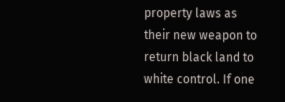property laws as their new weapon to return black land to white control. If one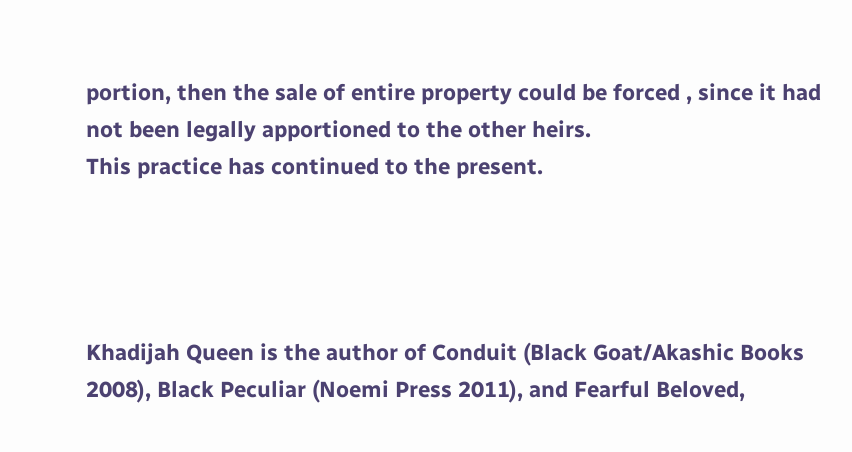portion, then the sale of entire property could be forced , since it had not been legally apportioned to the other heirs.
This practice has continued to the present.




Khadijah Queen is the author of Conduit (Black Goat/Akashic Books 2008), Black Peculiar (Noemi Press 2011), and Fearful Beloved,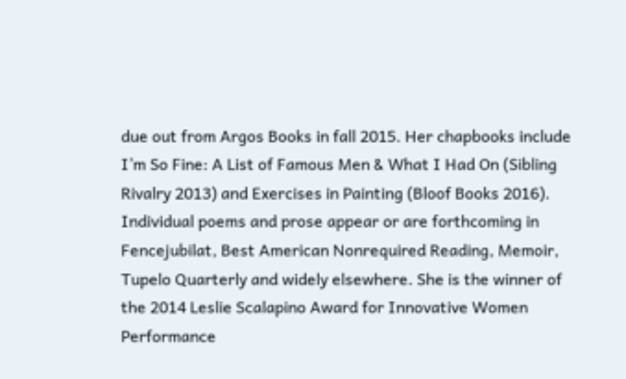due out from Argos Books in fall 2015. Her chapbooks include I’m So Fine: A List of Famous Men & What I Had On (Sibling Rivalry 2013) and Exercises in Painting (Bloof Books 2016). Individual poems and prose appear or are forthcoming in Fencejubilat, Best American Nonrequired Reading, Memoir, Tupelo Quarterly and widely elsewhere. She is the winner of the 2014 Leslie Scalapino Award for Innovative Women Performance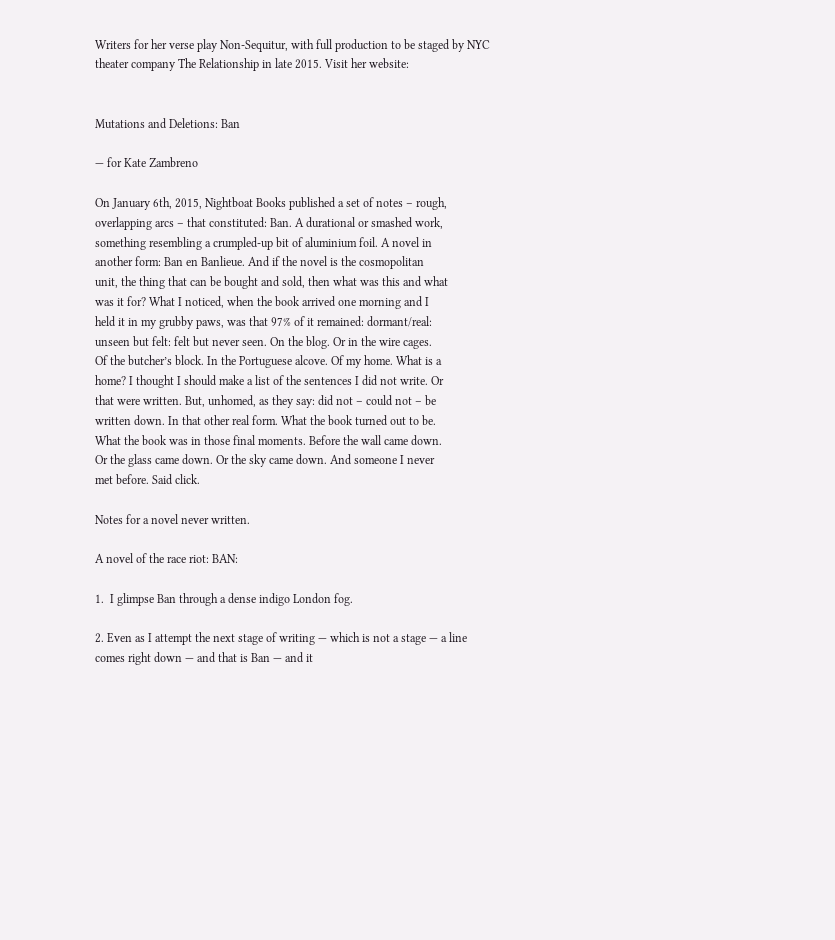Writers for her verse play Non-Sequitur, with full production to be staged by NYC theater company The Relationship in late 2015. Visit her website:


Mutations and Deletions: Ban

— for Kate Zambreno

On January 6th, 2015, Nightboat Books published a set of notes – rough,
overlapping arcs – that constituted: Ban. A durational or smashed work,
something resembling a crumpled-up bit of aluminium foil. A novel in
another form: Ban en Banlieue. And if the novel is the cosmopolitan
unit, the thing that can be bought and sold, then what was this and what
was it for? What I noticed, when the book arrived one morning and I
held it in my grubby paws, was that 97% of it remained: dormant/real:
unseen but felt: felt but never seen. On the blog. Or in the wire cages.
Of the butcher’s block. In the Portuguese alcove. Of my home. What is a
home? I thought I should make a list of the sentences I did not write. Or
that were written. But, unhomed, as they say: did not – could not – be
written down. In that other real form. What the book turned out to be.
What the book was in those final moments. Before the wall came down.
Or the glass came down. Or the sky came down. And someone I never
met before. Said click.

Notes for a novel never written.

A novel of the race riot: BAN:

1.  I glimpse Ban through a dense indigo London fog.

2. Even as I attempt the next stage of writing — which is not a stage — a line comes right down — and that is Ban — and it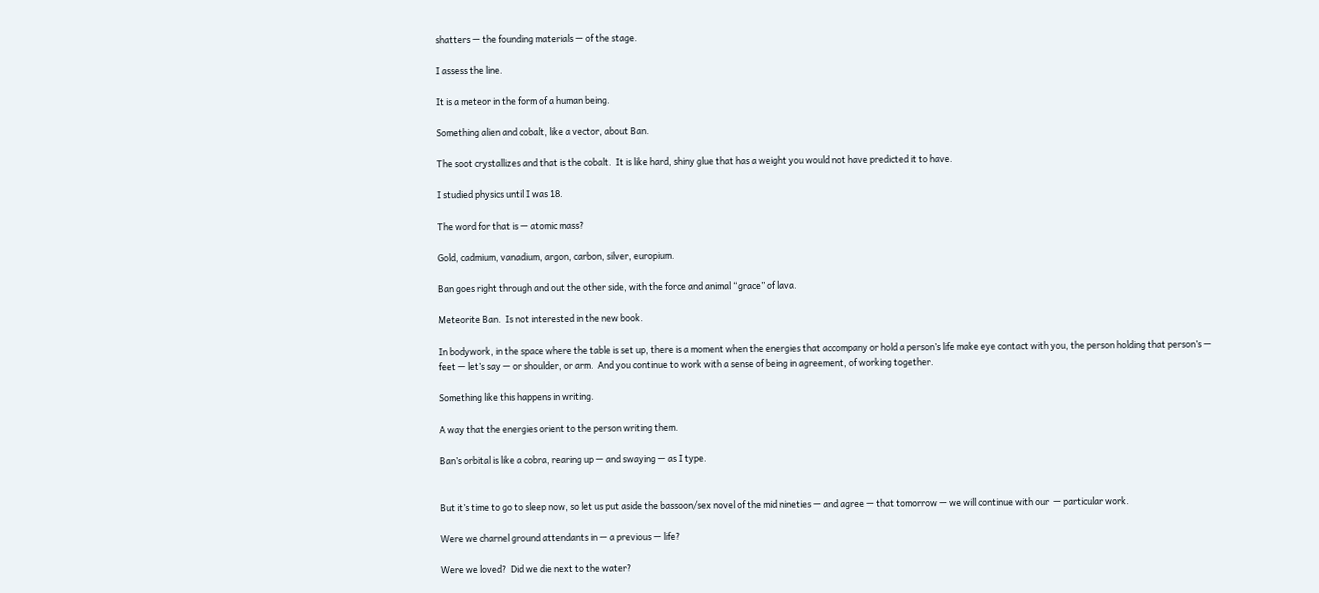shatters — the founding materials — of the stage.

I assess the line.

It is a meteor in the form of a human being.

Something alien and cobalt, like a vector, about Ban.

The soot crystallizes and that is the cobalt.  It is like hard, shiny glue that has a weight you would not have predicted it to have.

I studied physics until I was 18.

The word for that is — atomic mass?

Gold, cadmium, vanadium, argon, carbon, silver, europium.

Ban goes right through and out the other side, with the force and animal “grace” of lava.

Meteorite Ban.  Is not interested in the new book.

In bodywork, in the space where the table is set up, there is a moment when the energies that accompany or hold a person’s life make eye contact with you, the person holding that person’s — feet — let’s say — or shoulder, or arm.  And you continue to work with a sense of being in agreement, of working together.

Something like this happens in writing.

A way that the energies orient to the person writing them.

Ban’s orbital is like a cobra, rearing up — and swaying — as I type.


But it’s time to go to sleep now, so let us put aside the bassoon/sex novel of the mid nineties — and agree — that tomorrow — we will continue with our  — particular work.

Were we charnel ground attendants in — a previous — life?

Were we loved?  Did we die next to the water?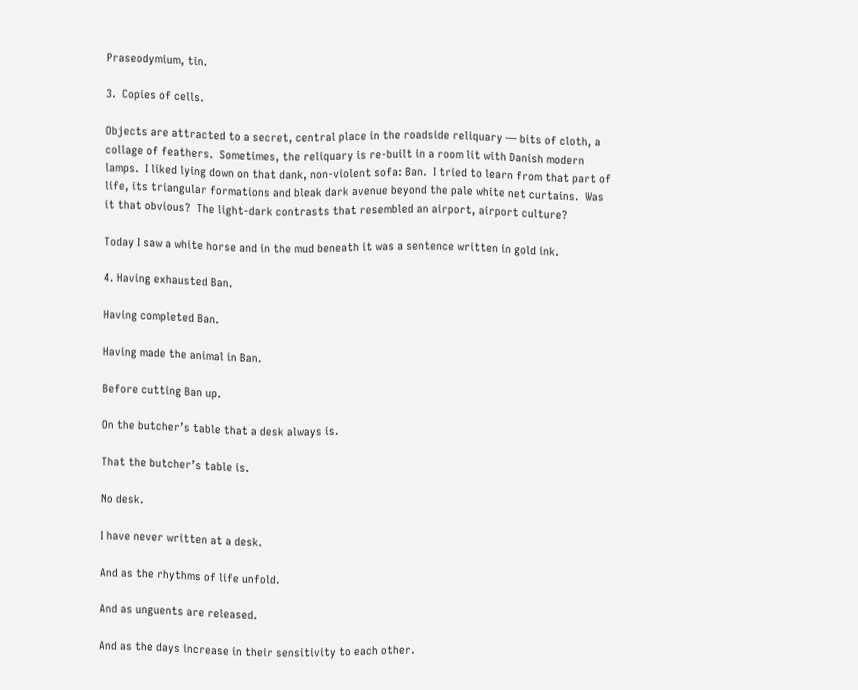Praseodymium, tin.

3.  Copies of cells.

Objects are attracted to a secret, central place in the roadside reliquary — bits of cloth, a collage of feathers.  Sometimes, the reliquary is re-built in a room lit with Danish modern lamps.  I liked lying down on that dank, non-violent sofa: Ban.  I tried to learn from that part of life, its triangular formations and bleak dark avenue beyond the pale white net curtains.  Was it that obvious?  The light-dark contrasts that resembled an airport, airport culture?

Today I saw a white horse and in the mud beneath it was a sentence written in gold ink.

4. Having exhausted Ban.

Having completed Ban.

Having made the animal in Ban.

Before cutting Ban up.

On the butcher’s table that a desk always is.

That the butcher’s table is.

No desk.

I have never written at a desk.

And as the rhythms of life unfold.

And as unguents are released.

And as the days increase in their sensitivity to each other.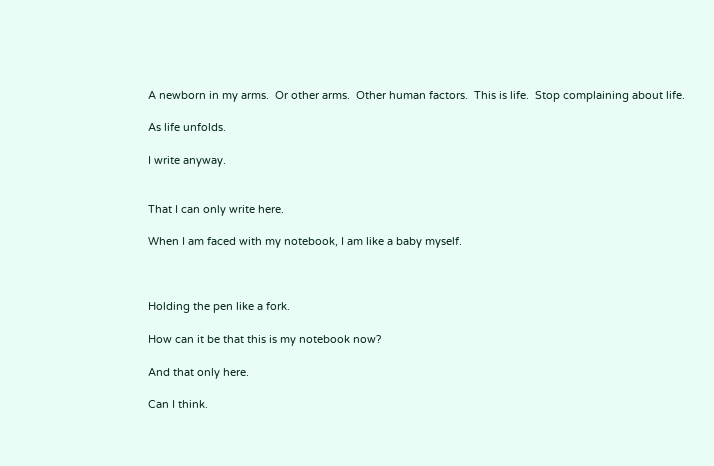A newborn in my arms.  Or other arms.  Other human factors.  This is life.  Stop complaining about life.

As life unfolds.

I write anyway.


That I can only write here.

When I am faced with my notebook, I am like a baby myself.



Holding the pen like a fork.

How can it be that this is my notebook now?

And that only here.

Can I think.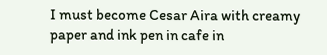I must become Cesar Aira with creamy paper and ink pen in cafe in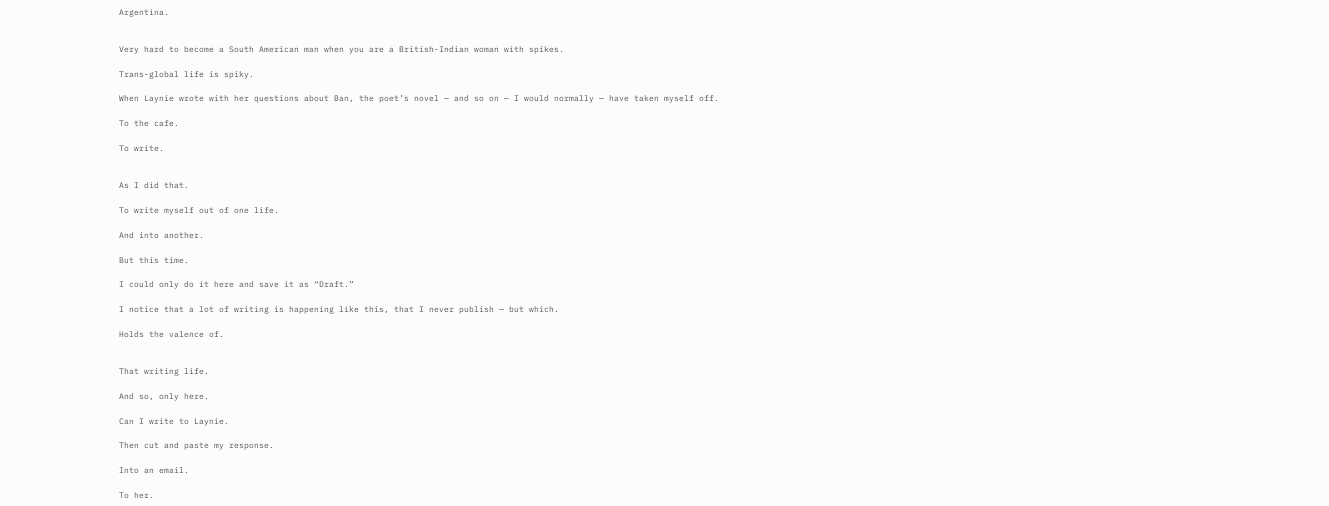Argentina.


Very hard to become a South American man when you are a British-Indian woman with spikes.

Trans-global life is spiky.

When Laynie wrote with her questions about Ban, the poet’s novel — and so on — I would normally — have taken myself off.

To the cafe.

To write.


As I did that.

To write myself out of one life.

And into another.

But this time.

I could only do it here and save it as “Draft.”

I notice that a lot of writing is happening like this, that I never publish — but which.

Holds the valence of.


That writing life.

And so, only here.

Can I write to Laynie.

Then cut and paste my response.

Into an email.

To her.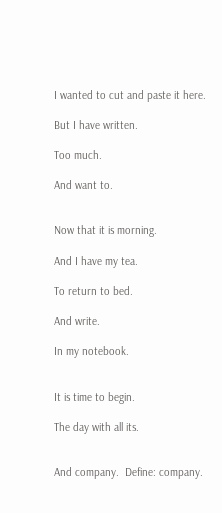I wanted to cut and paste it here.

But I have written.

Too much.

And want to.


Now that it is morning.

And I have my tea.

To return to bed.

And write.

In my notebook.


It is time to begin.

The day with all its.


And company.  Define: company.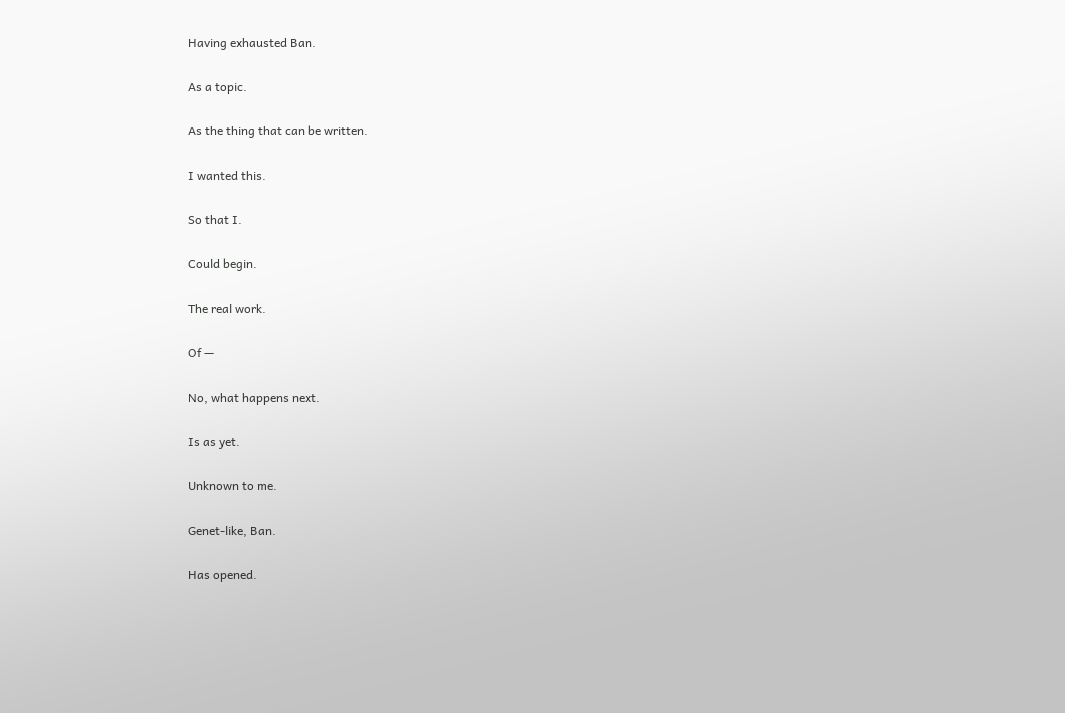Having exhausted Ban.

As a topic.

As the thing that can be written.

I wanted this.

So that I.

Could begin.

The real work.

Of —

No, what happens next.

Is as yet.

Unknown to me.

Genet-like, Ban.

Has opened.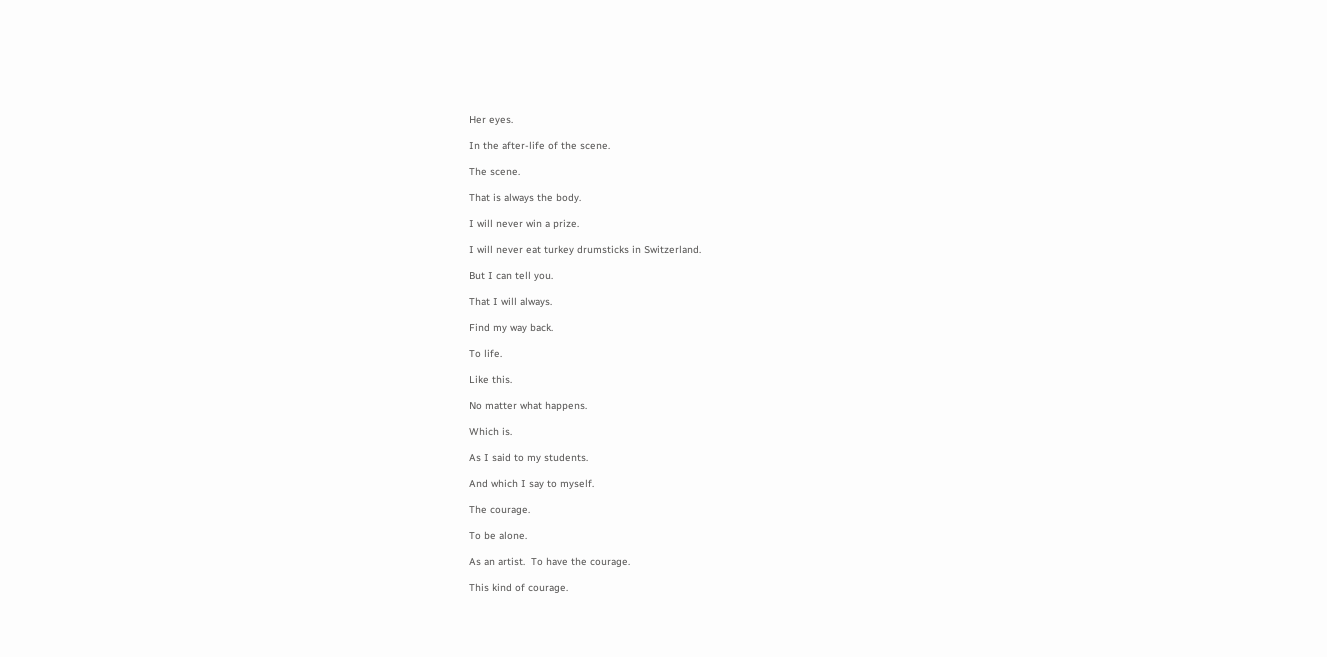Her eyes.

In the after-life of the scene.

The scene.

That is always the body.

I will never win a prize.

I will never eat turkey drumsticks in Switzerland.

But I can tell you.

That I will always.

Find my way back.

To life.

Like this.

No matter what happens.

Which is.

As I said to my students.

And which I say to myself.

The courage.

To be alone.

As an artist.  To have the courage.

This kind of courage.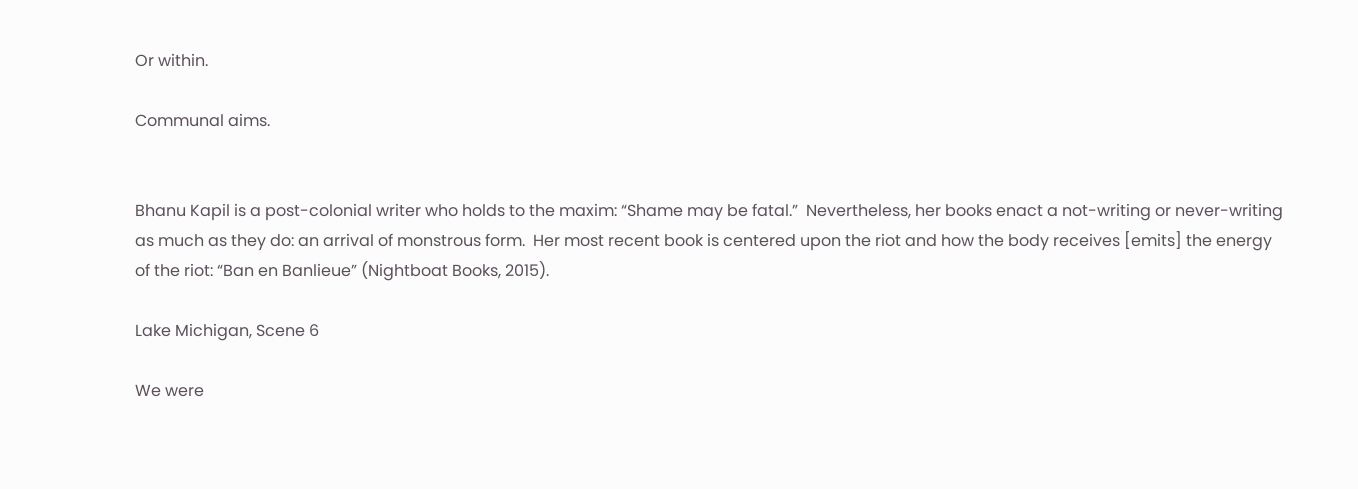Or within.

Communal aims.


Bhanu Kapil is a post-colonial writer who holds to the maxim: “Shame may be fatal.”  Nevertheless, her books enact a not-writing or never-writing as much as they do: an arrival of monstrous form.  Her most recent book is centered upon the riot and how the body receives [emits] the energy of the riot: “Ban en Banlieue” (Nightboat Books, 2015).

Lake Michigan, Scene 6

We were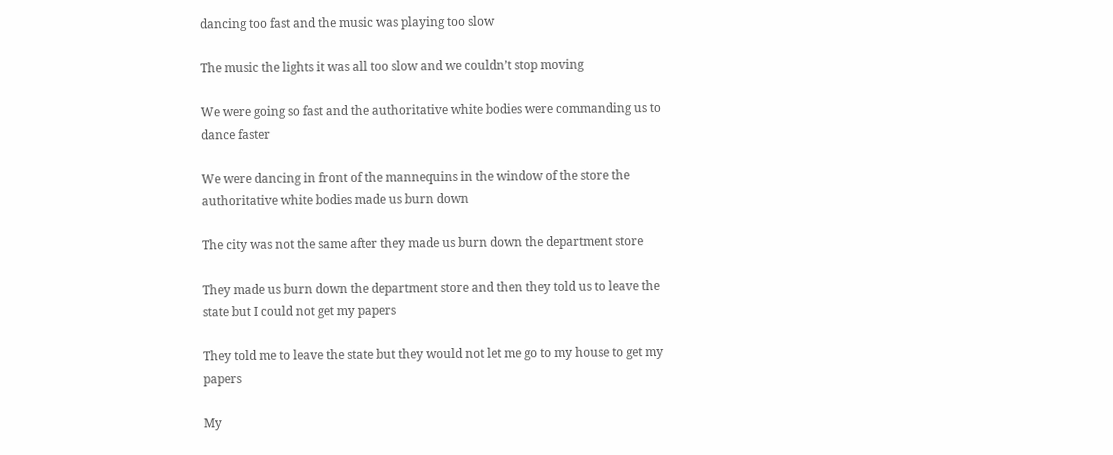dancing too fast and the music was playing too slow

The music the lights it was all too slow and we couldn’t stop moving

We were going so fast and the authoritative white bodies were commanding us to dance faster

We were dancing in front of the mannequins in the window of the store the authoritative white bodies made us burn down

The city was not the same after they made us burn down the department store

They made us burn down the department store and then they told us to leave the state but I could not get my papers

They told me to leave the state but they would not let me go to my house to get my papers

My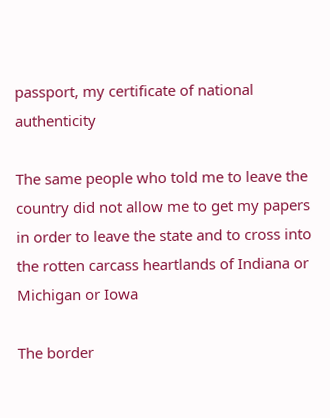passport, my certificate of national authenticity

The same people who told me to leave the country did not allow me to get my papers in order to leave the state and to cross into the rotten carcass heartlands of Indiana or Michigan or Iowa

The border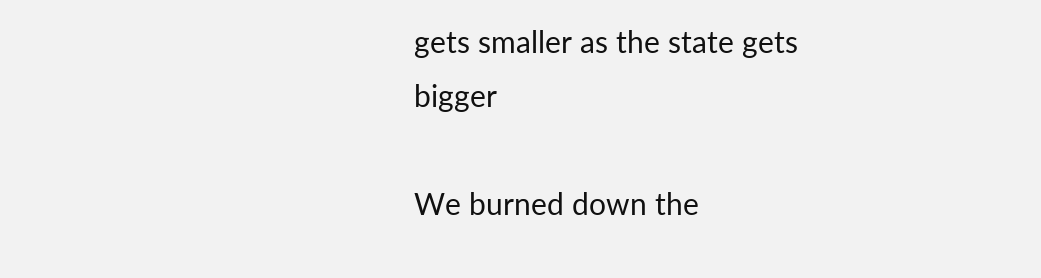gets smaller as the state gets bigger

We burned down the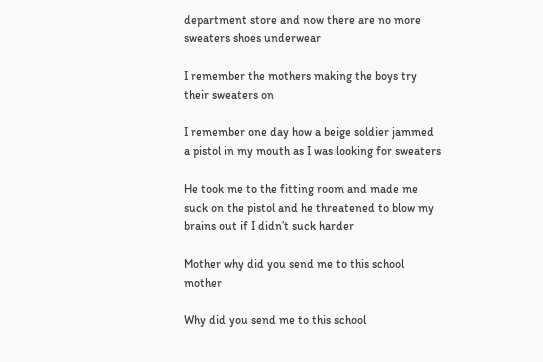department store and now there are no more sweaters shoes underwear

I remember the mothers making the boys try their sweaters on

I remember one day how a beige soldier jammed a pistol in my mouth as I was looking for sweaters

He took me to the fitting room and made me suck on the pistol and he threatened to blow my brains out if I didn’t suck harder

Mother why did you send me to this school mother

Why did you send me to this school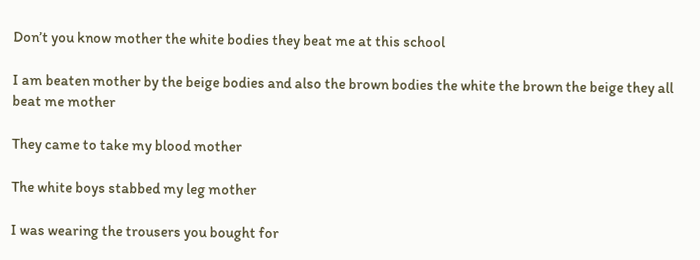Don’t you know mother the white bodies they beat me at this school

I am beaten mother by the beige bodies and also the brown bodies the white the brown the beige they all beat me mother

They came to take my blood mother

The white boys stabbed my leg mother

I was wearing the trousers you bought for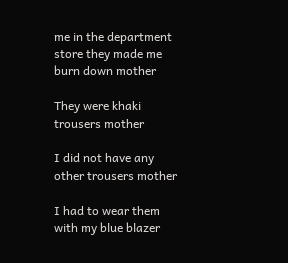me in the department store they made me burn down mother

They were khaki trousers mother

I did not have any other trousers mother

I had to wear them with my blue blazer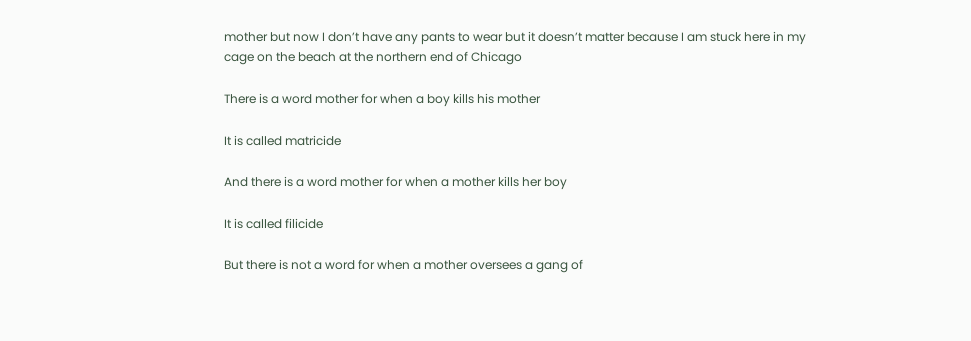mother but now I don’t have any pants to wear but it doesn’t matter because I am stuck here in my cage on the beach at the northern end of Chicago

There is a word mother for when a boy kills his mother

It is called matricide

And there is a word mother for when a mother kills her boy

It is called filicide

But there is not a word for when a mother oversees a gang of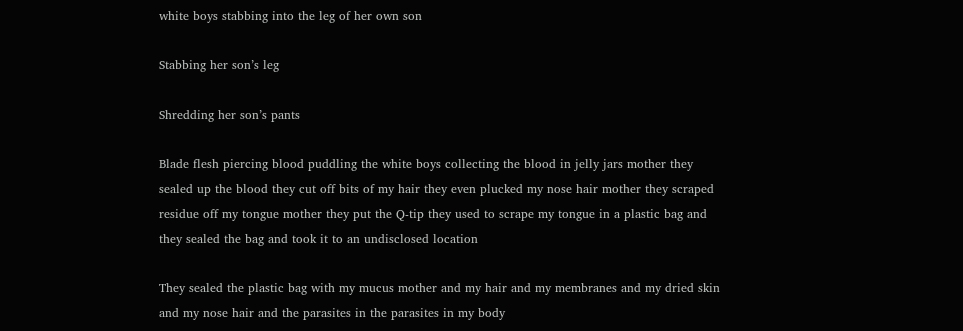white boys stabbing into the leg of her own son

Stabbing her son’s leg

Shredding her son’s pants

Blade flesh piercing blood puddling the white boys collecting the blood in jelly jars mother they sealed up the blood they cut off bits of my hair they even plucked my nose hair mother they scraped residue off my tongue mother they put the Q-tip they used to scrape my tongue in a plastic bag and they sealed the bag and took it to an undisclosed location

They sealed the plastic bag with my mucus mother and my hair and my membranes and my dried skin and my nose hair and the parasites in the parasites in my body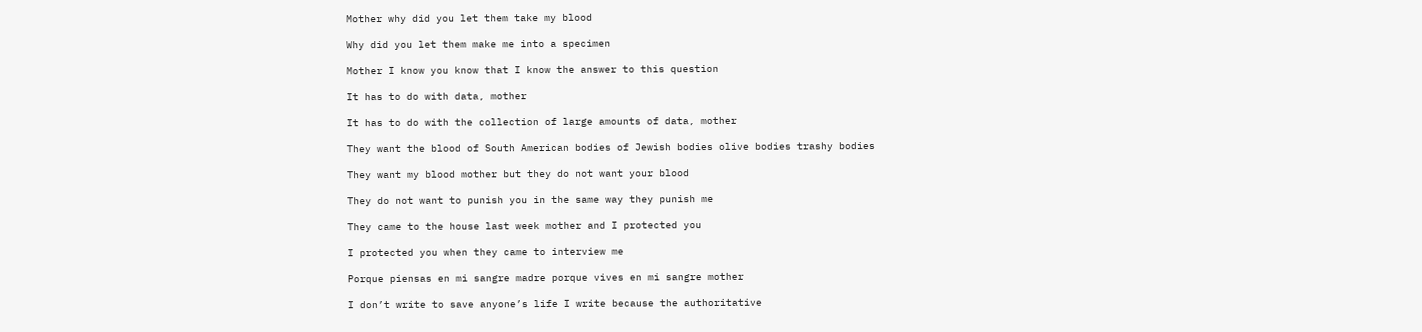Mother why did you let them take my blood

Why did you let them make me into a specimen

Mother I know you know that I know the answer to this question

It has to do with data, mother

It has to do with the collection of large amounts of data, mother

They want the blood of South American bodies of Jewish bodies olive bodies trashy bodies

They want my blood mother but they do not want your blood

They do not want to punish you in the same way they punish me

They came to the house last week mother and I protected you

I protected you when they came to interview me

Porque piensas en mi sangre madre porque vives en mi sangre mother

I don’t write to save anyone’s life I write because the authoritative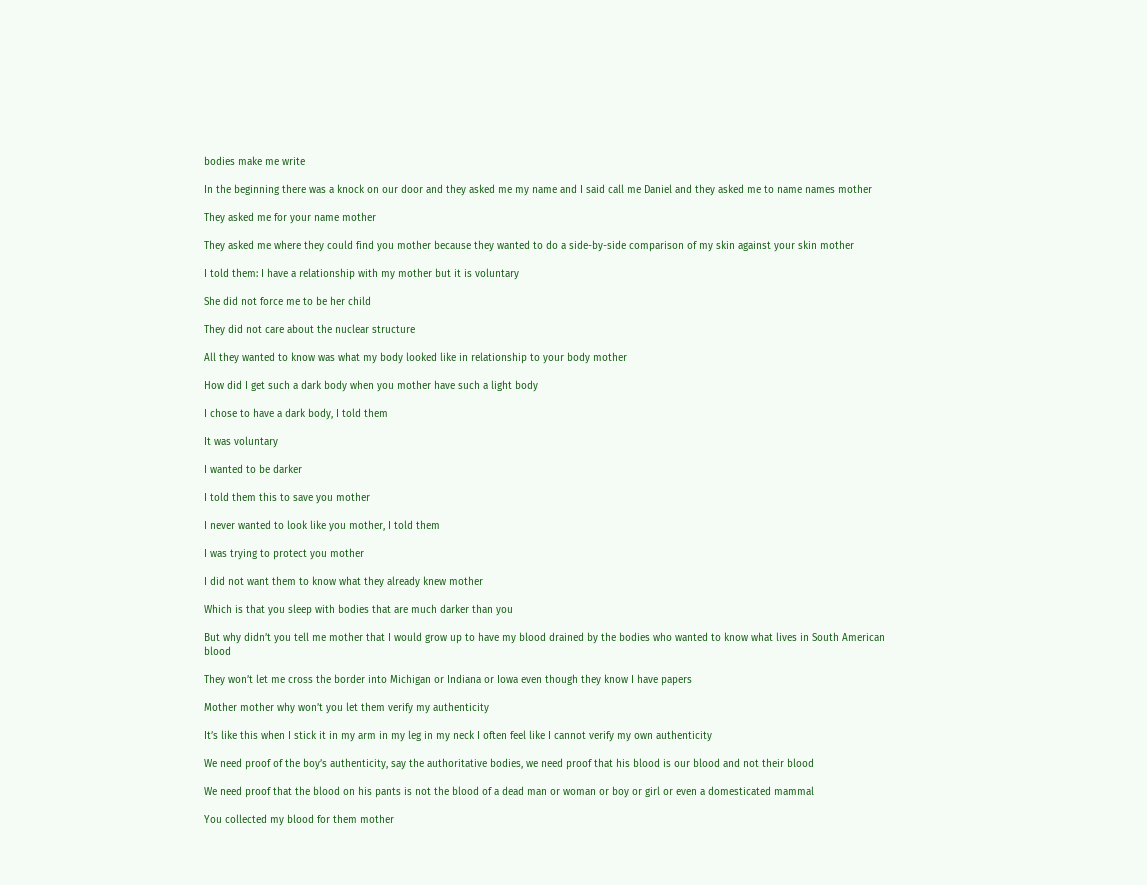bodies make me write

In the beginning there was a knock on our door and they asked me my name and I said call me Daniel and they asked me to name names mother

They asked me for your name mother

They asked me where they could find you mother because they wanted to do a side-by-side comparison of my skin against your skin mother

I told them: I have a relationship with my mother but it is voluntary

She did not force me to be her child

They did not care about the nuclear structure

All they wanted to know was what my body looked like in relationship to your body mother

How did I get such a dark body when you mother have such a light body

I chose to have a dark body, I told them

It was voluntary

I wanted to be darker

I told them this to save you mother

I never wanted to look like you mother, I told them

I was trying to protect you mother

I did not want them to know what they already knew mother

Which is that you sleep with bodies that are much darker than you

But why didn’t you tell me mother that I would grow up to have my blood drained by the bodies who wanted to know what lives in South American blood

They won’t let me cross the border into Michigan or Indiana or Iowa even though they know I have papers

Mother mother why won’t you let them verify my authenticity

It’s like this when I stick it in my arm in my leg in my neck I often feel like I cannot verify my own authenticity

We need proof of the boy’s authenticity, say the authoritative bodies, we need proof that his blood is our blood and not their blood

We need proof that the blood on his pants is not the blood of a dead man or woman or boy or girl or even a domesticated mammal

You collected my blood for them mother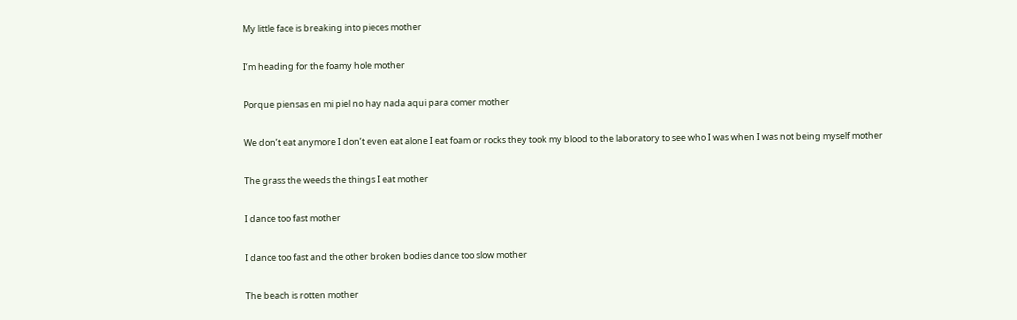My little face is breaking into pieces mother

I’m heading for the foamy hole mother

Porque piensas en mi piel no hay nada aqui para comer mother

We don’t eat anymore I don’t even eat alone I eat foam or rocks they took my blood to the laboratory to see who I was when I was not being myself mother

The grass the weeds the things I eat mother

I dance too fast mother

I dance too fast and the other broken bodies dance too slow mother

The beach is rotten mother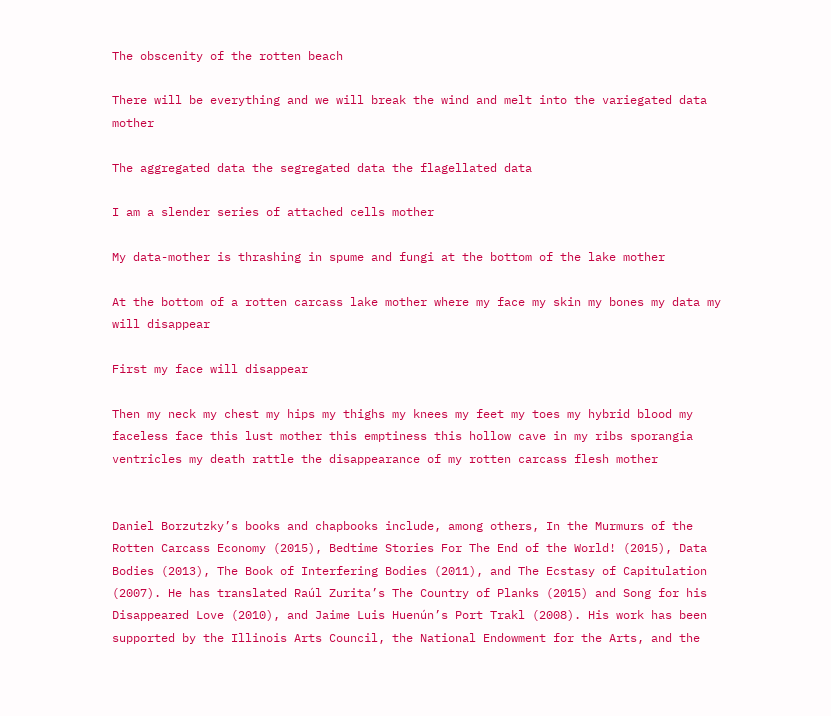The obscenity of the rotten beach

There will be everything and we will break the wind and melt into the variegated data mother

The aggregated data the segregated data the flagellated data

I am a slender series of attached cells mother

My data-mother is thrashing in spume and fungi at the bottom of the lake mother

At the bottom of a rotten carcass lake mother where my face my skin my bones my data my will disappear

First my face will disappear

Then my neck my chest my hips my thighs my knees my feet my toes my hybrid blood my faceless face this lust mother this emptiness this hollow cave in my ribs sporangia ventricles my death rattle the disappearance of my rotten carcass flesh mother


Daniel Borzutzky’s books and chapbooks include, among others, In the Murmurs of the Rotten Carcass Economy (2015), Bedtime Stories For The End of the World! (2015), Data Bodies (2013), The Book of Interfering Bodies (2011), and The Ecstasy of Capitulation (2007). He has translated Raúl Zurita’s The Country of Planks (2015) and Song for his Disappeared Love (2010), and Jaime Luis Huenún’s Port Trakl (2008). His work has been supported by the Illinois Arts Council, the National Endowment for the Arts, and the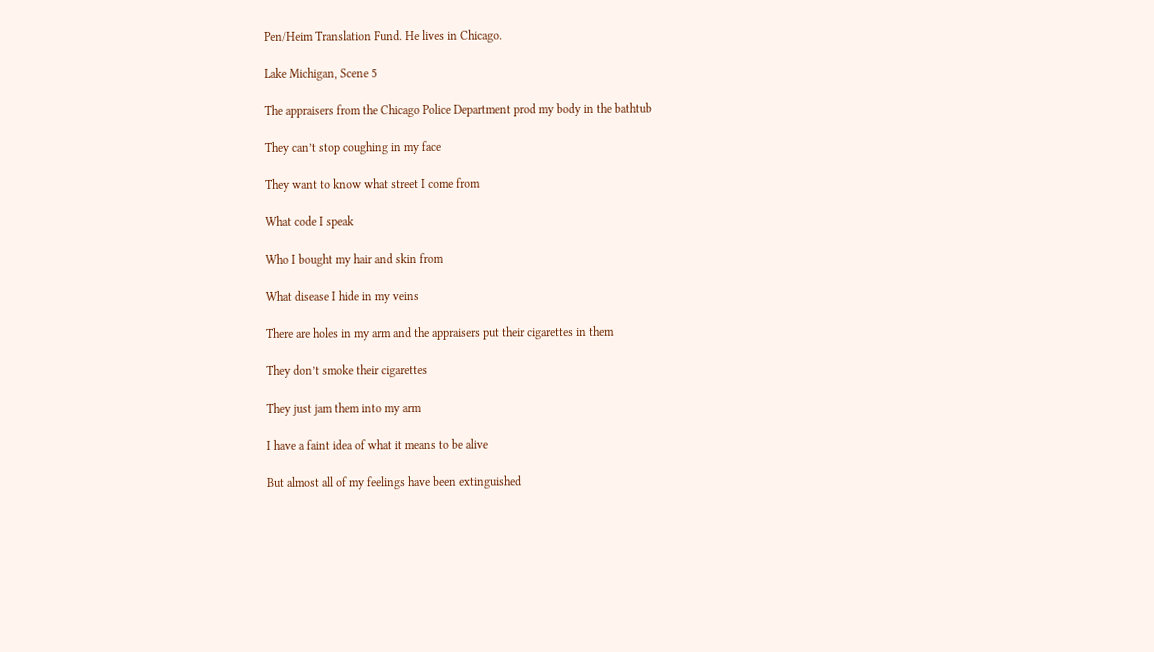Pen/Heim Translation Fund. He lives in Chicago.

Lake Michigan, Scene 5

The appraisers from the Chicago Police Department prod my body in the bathtub

They can’t stop coughing in my face

They want to know what street I come from

What code I speak

Who I bought my hair and skin from

What disease I hide in my veins

There are holes in my arm and the appraisers put their cigarettes in them

They don’t smoke their cigarettes

They just jam them into my arm

I have a faint idea of what it means to be alive

But almost all of my feelings have been extinguished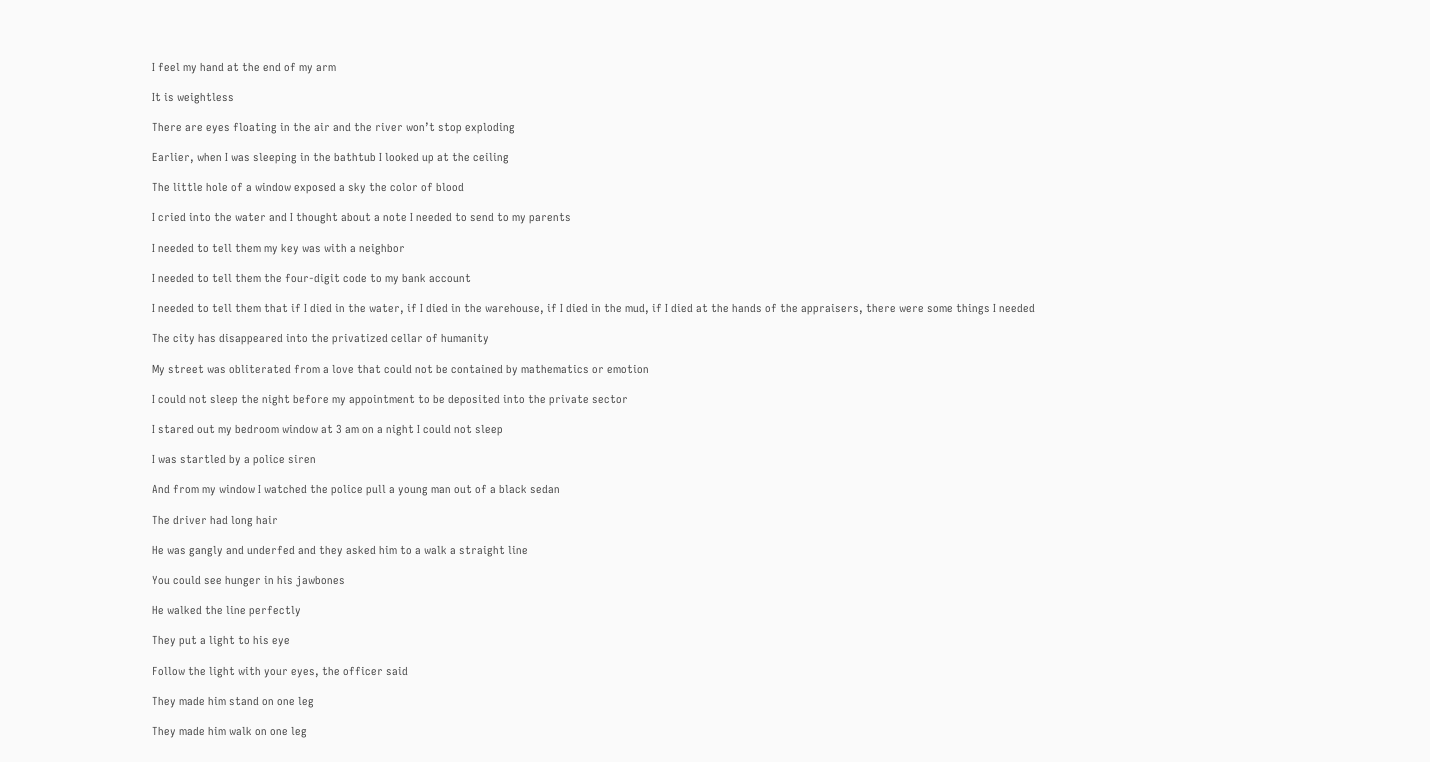I feel my hand at the end of my arm

It is weightless

There are eyes floating in the air and the river won’t stop exploding

Earlier, when I was sleeping in the bathtub I looked up at the ceiling

The little hole of a window exposed a sky the color of blood

I cried into the water and I thought about a note I needed to send to my parents

I needed to tell them my key was with a neighbor

I needed to tell them the four-digit code to my bank account

I needed to tell them that if I died in the water, if I died in the warehouse, if I died in the mud, if I died at the hands of the appraisers, there were some things I needed

The city has disappeared into the privatized cellar of humanity

My street was obliterated from a love that could not be contained by mathematics or emotion

I could not sleep the night before my appointment to be deposited into the private sector

I stared out my bedroom window at 3 am on a night I could not sleep

I was startled by a police siren

And from my window I watched the police pull a young man out of a black sedan

The driver had long hair

He was gangly and underfed and they asked him to a walk a straight line

You could see hunger in his jawbones

He walked the line perfectly

They put a light to his eye

Follow the light with your eyes, the officer said

They made him stand on one leg

They made him walk on one leg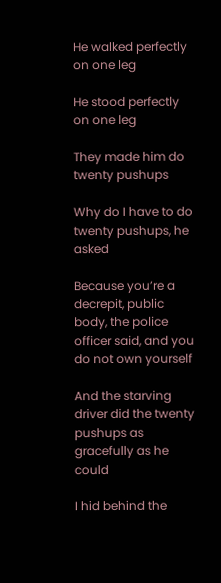He walked perfectly on one leg

He stood perfectly on one leg

They made him do twenty pushups

Why do I have to do twenty pushups, he asked

Because you’re a decrepit, public body, the police officer said, and you do not own yourself

And the starving driver did the twenty pushups as gracefully as he could

I hid behind the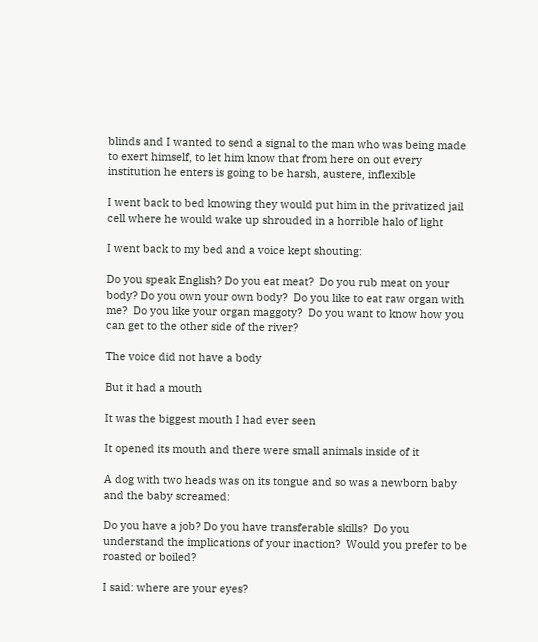blinds and I wanted to send a signal to the man who was being made to exert himself, to let him know that from here on out every institution he enters is going to be harsh, austere, inflexible

I went back to bed knowing they would put him in the privatized jail cell where he would wake up shrouded in a horrible halo of light

I went back to my bed and a voice kept shouting:

Do you speak English? Do you eat meat?  Do you rub meat on your body? Do you own your own body?  Do you like to eat raw organ with me?  Do you like your organ maggoty?  Do you want to know how you can get to the other side of the river?

The voice did not have a body

But it had a mouth

It was the biggest mouth I had ever seen

It opened its mouth and there were small animals inside of it

A dog with two heads was on its tongue and so was a newborn baby and the baby screamed:

Do you have a job? Do you have transferable skills?  Do you understand the implications of your inaction?  Would you prefer to be roasted or boiled?

I said: where are your eyes?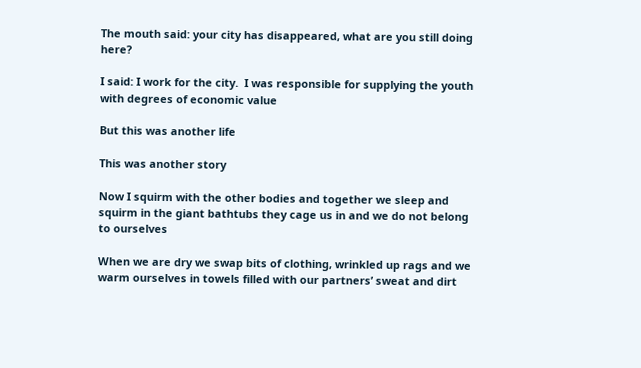The mouth said: your city has disappeared, what are you still doing here?

I said: I work for the city.  I was responsible for supplying the youth with degrees of economic value

But this was another life

This was another story

Now I squirm with the other bodies and together we sleep and squirm in the giant bathtubs they cage us in and we do not belong to ourselves

When we are dry we swap bits of clothing, wrinkled up rags and we warm ourselves in towels filled with our partners’ sweat and dirt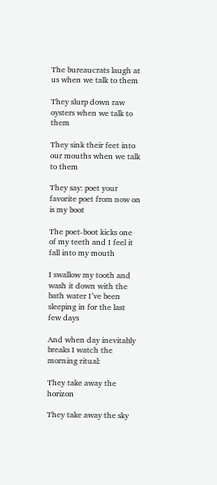The bureaucrats laugh at us when we talk to them

They slurp down raw oysters when we talk to them

They sink their feet into our mouths when we talk to them

They say: poet your favorite poet from now on is my boot

The poet-boot kicks one of my teeth and I feel it fall into my mouth

I swallow my tooth and wash it down with the bath water I’ve been sleeping in for the last few days

And when day inevitably breaks I watch the morning ritual:

They take away the horizon

They take away the sky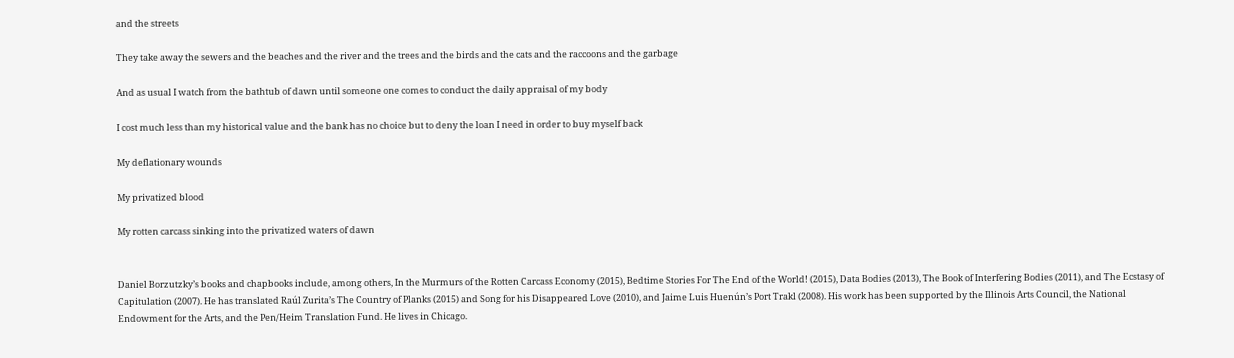and the streets

They take away the sewers and the beaches and the river and the trees and the birds and the cats and the raccoons and the garbage

And as usual I watch from the bathtub of dawn until someone one comes to conduct the daily appraisal of my body

I cost much less than my historical value and the bank has no choice but to deny the loan I need in order to buy myself back

My deflationary wounds

My privatized blood

My rotten carcass sinking into the privatized waters of dawn


Daniel Borzutzky’s books and chapbooks include, among others, In the Murmurs of the Rotten Carcass Economy (2015), Bedtime Stories For The End of the World! (2015), Data Bodies (2013), The Book of Interfering Bodies (2011), and The Ecstasy of Capitulation (2007). He has translated Raúl Zurita’s The Country of Planks (2015) and Song for his Disappeared Love (2010), and Jaime Luis Huenún’s Port Trakl (2008). His work has been supported by the Illinois Arts Council, the National Endowment for the Arts, and the Pen/Heim Translation Fund. He lives in Chicago.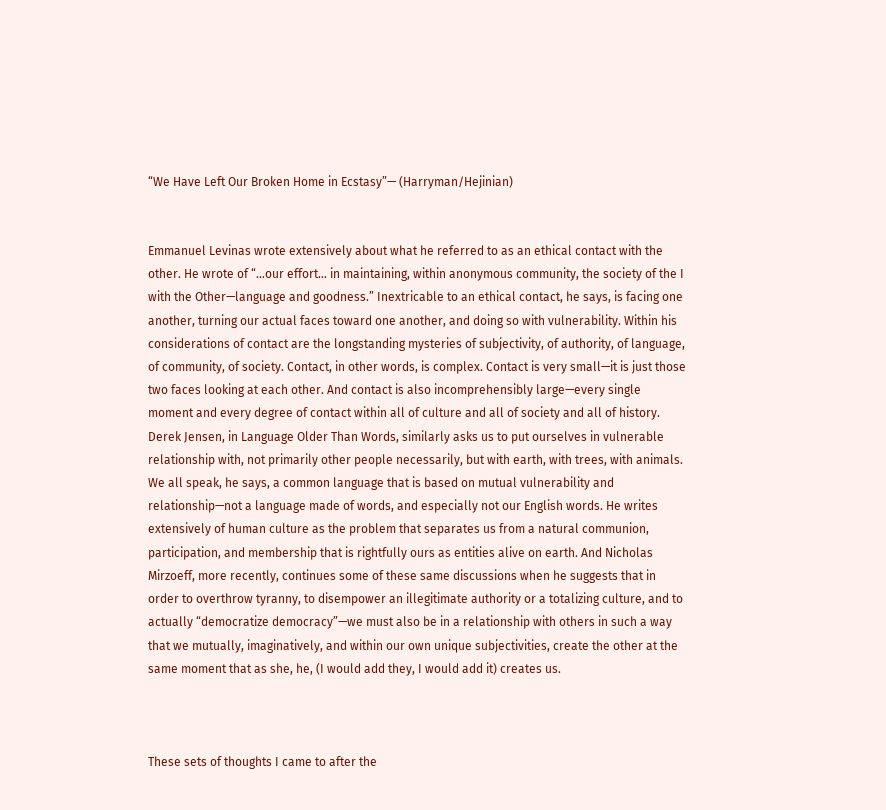“We Have Left Our Broken Home in Ecstasy”— (Harryman/Hejinian)


Emmanuel Levinas wrote extensively about what he referred to as an ethical contact with the other. He wrote of “…our effort… in maintaining, within anonymous community, the society of the I with the Other—language and goodness.” Inextricable to an ethical contact, he says, is facing one another, turning our actual faces toward one another, and doing so with vulnerability. Within his considerations of contact are the longstanding mysteries of subjectivity, of authority, of language, of community, of society. Contact, in other words, is complex. Contact is very small—it is just those two faces looking at each other. And contact is also incomprehensibly large—every single moment and every degree of contact within all of culture and all of society and all of history. Derek Jensen, in Language Older Than Words, similarly asks us to put ourselves in vulnerable relationship with, not primarily other people necessarily, but with earth, with trees, with animals. We all speak, he says, a common language that is based on mutual vulnerability and relationship—not a language made of words, and especially not our English words. He writes extensively of human culture as the problem that separates us from a natural communion, participation, and membership that is rightfully ours as entities alive on earth. And Nicholas Mirzoeff, more recently, continues some of these same discussions when he suggests that in order to overthrow tyranny, to disempower an illegitimate authority or a totalizing culture, and to actually “democratize democracy”—we must also be in a relationship with others in such a way that we mutually, imaginatively, and within our own unique subjectivities, create the other at the same moment that as she, he, (I would add they, I would add it) creates us.



These sets of thoughts I came to after the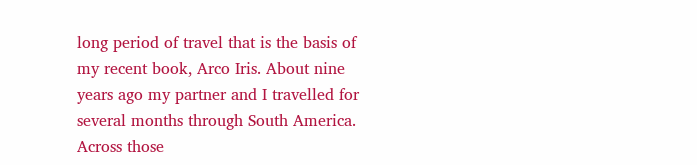long period of travel that is the basis of my recent book, Arco Iris. About nine years ago my partner and I travelled for several months through South America. Across those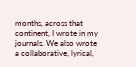months, across that continent, I wrote in my journals. We also wrote a collaborative, lyrical,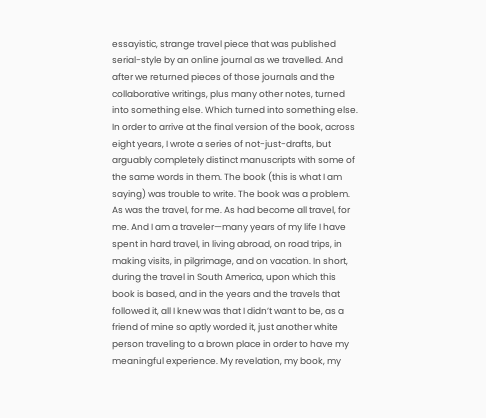essayistic, strange travel piece that was published serial-style by an online journal as we travelled. And after we returned pieces of those journals and the collaborative writings, plus many other notes, turned into something else. Which turned into something else. In order to arrive at the final version of the book, across eight years, I wrote a series of not-just-drafts, but arguably completely distinct manuscripts with some of the same words in them. The book (this is what I am saying) was trouble to write. The book was a problem. As was the travel, for me. As had become all travel, for me. And I am a traveler—many years of my life I have spent in hard travel, in living abroad, on road trips, in making visits, in pilgrimage, and on vacation. In short, during the travel in South America, upon which this book is based, and in the years and the travels that followed it, all I knew was that I didn’t want to be, as a friend of mine so aptly worded it, just another white person traveling to a brown place in order to have my meaningful experience. My revelation, my book, my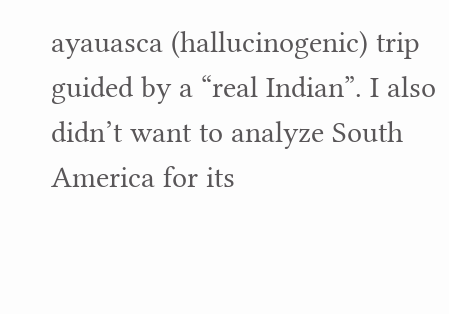ayauasca (hallucinogenic) trip guided by a “real Indian”. I also didn’t want to analyze South America for its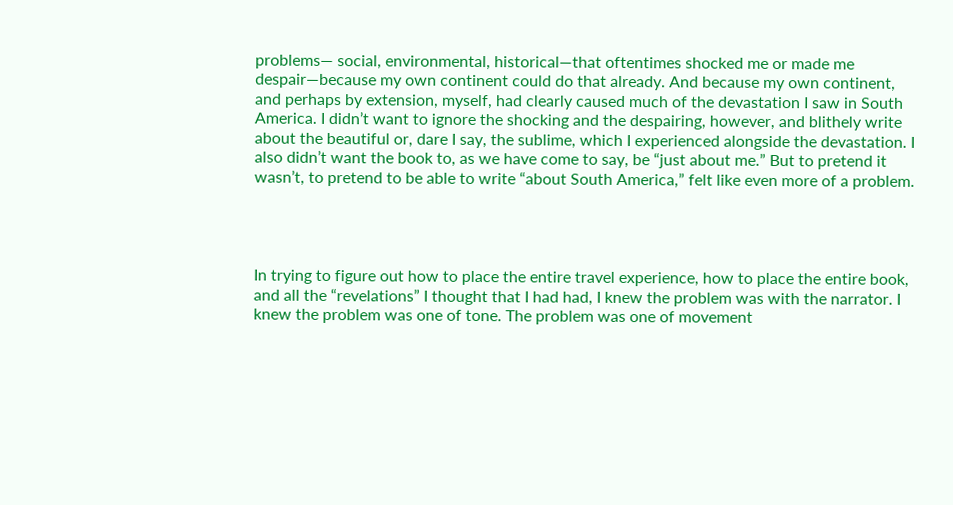problems— social, environmental, historical—that oftentimes shocked me or made me despair—because my own continent could do that already. And because my own continent, and perhaps by extension, myself, had clearly caused much of the devastation I saw in South America. I didn’t want to ignore the shocking and the despairing, however, and blithely write about the beautiful or, dare I say, the sublime, which I experienced alongside the devastation. I also didn’t want the book to, as we have come to say, be “just about me.” But to pretend it wasn’t, to pretend to be able to write “about South America,” felt like even more of a problem.




In trying to figure out how to place the entire travel experience, how to place the entire book, and all the “revelations” I thought that I had had, I knew the problem was with the narrator. I knew the problem was one of tone. The problem was one of movement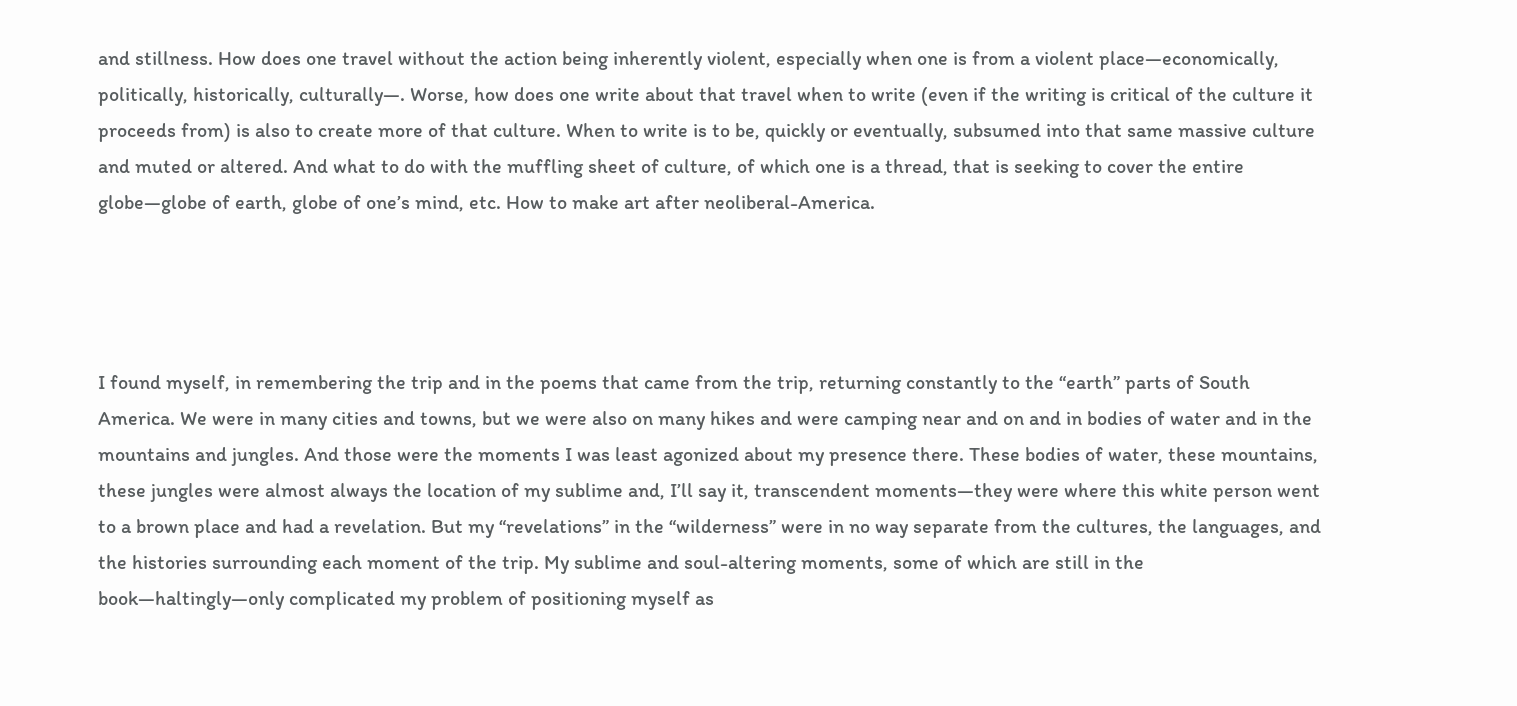and stillness. How does one travel without the action being inherently violent, especially when one is from a violent place—economically, politically, historically, culturally—. Worse, how does one write about that travel when to write (even if the writing is critical of the culture it proceeds from) is also to create more of that culture. When to write is to be, quickly or eventually, subsumed into that same massive culture and muted or altered. And what to do with the muffling sheet of culture, of which one is a thread, that is seeking to cover the entire globe—globe of earth, globe of one’s mind, etc. How to make art after neoliberal-America.




I found myself, in remembering the trip and in the poems that came from the trip, returning constantly to the “earth” parts of South America. We were in many cities and towns, but we were also on many hikes and were camping near and on and in bodies of water and in the mountains and jungles. And those were the moments I was least agonized about my presence there. These bodies of water, these mountains, these jungles were almost always the location of my sublime and, I’ll say it, transcendent moments—they were where this white person went to a brown place and had a revelation. But my “revelations” in the “wilderness” were in no way separate from the cultures, the languages, and the histories surrounding each moment of the trip. My sublime and soul-altering moments, some of which are still in the book—haltingly—only complicated my problem of positioning myself as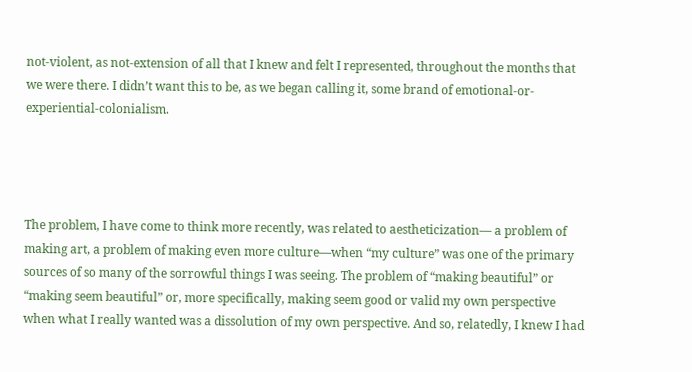not-violent, as not-extension of all that I knew and felt I represented, throughout the months that we were there. I didn’t want this to be, as we began calling it, some brand of emotional-or-experiential-colonialism.




The problem, I have come to think more recently, was related to aestheticization— a problem of making art, a problem of making even more culture—when “my culture” was one of the primary sources of so many of the sorrowful things I was seeing. The problem of “making beautiful” or “making seem beautiful” or, more specifically, making seem good or valid my own perspective when what I really wanted was a dissolution of my own perspective. And so, relatedly, I knew I had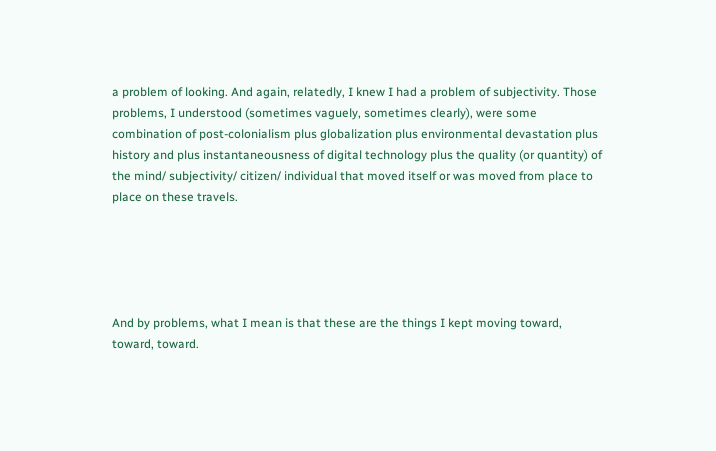a problem of looking. And again, relatedly, I knew I had a problem of subjectivity. Those problems, I understood (sometimes vaguely, sometimes clearly), were some combination of post-colonialism plus globalization plus environmental devastation plus history and plus instantaneousness of digital technology plus the quality (or quantity) of the mind/ subjectivity/ citizen/ individual that moved itself or was moved from place to place on these travels.





And by problems, what I mean is that these are the things I kept moving toward, toward, toward.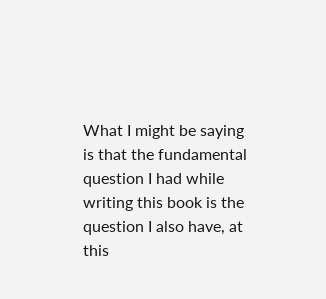What I might be saying is that the fundamental question I had while writing this book is the question I also have, at this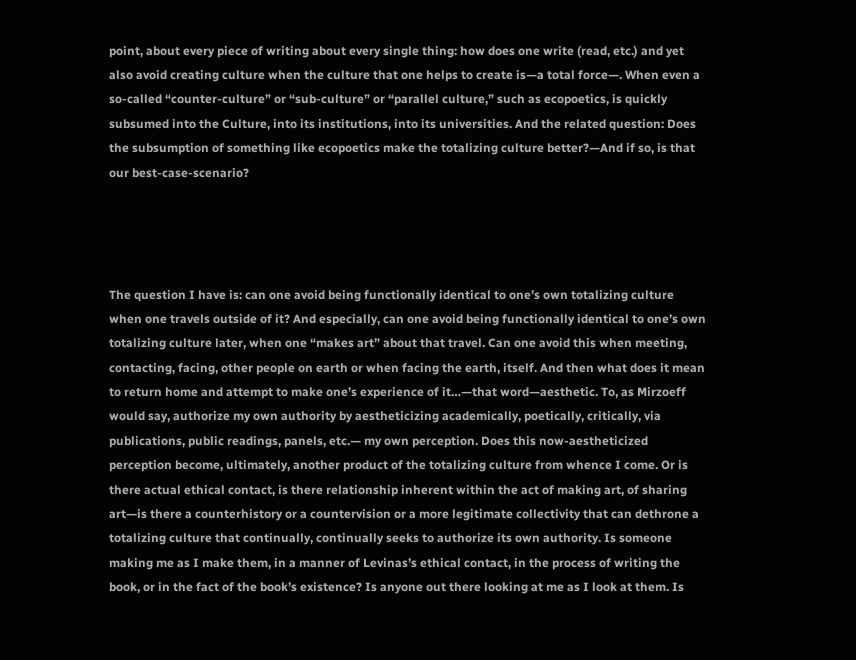point, about every piece of writing about every single thing: how does one write (read, etc.) and yet also avoid creating culture when the culture that one helps to create is—a total force—. When even a so-called “counter-culture” or “sub-culture” or “parallel culture,” such as ecopoetics, is quickly subsumed into the Culture, into its institutions, into its universities. And the related question: Does the subsumption of something like ecopoetics make the totalizing culture better?—And if so, is that our best-case-scenario?




The question I have is: can one avoid being functionally identical to one’s own totalizing culture when one travels outside of it? And especially, can one avoid being functionally identical to one’s own totalizing culture later, when one “makes art” about that travel. Can one avoid this when meeting, contacting, facing, other people on earth or when facing the earth, itself. And then what does it mean to return home and attempt to make one’s experience of it…—that word—aesthetic. To, as Mirzoeff would say, authorize my own authority by aestheticizing academically, poetically, critically, via publications, public readings, panels, etc.— my own perception. Does this now-aestheticized perception become, ultimately, another product of the totalizing culture from whence I come. Or is there actual ethical contact, is there relationship inherent within the act of making art, of sharing art—is there a counterhistory or a countervision or a more legitimate collectivity that can dethrone a totalizing culture that continually, continually seeks to authorize its own authority. Is someone making me as I make them, in a manner of Levinas’s ethical contact, in the process of writing the book, or in the fact of the book’s existence? Is anyone out there looking at me as I look at them. Is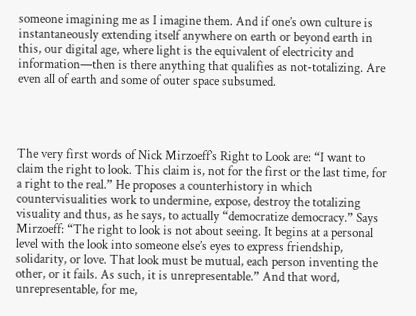someone imagining me as I imagine them. And if one’s own culture is instantaneously extending itself anywhere on earth or beyond earth in this, our digital age, where light is the equivalent of electricity and information—then is there anything that qualifies as not-totalizing. Are even all of earth and some of outer space subsumed.




The very first words of Nick Mirzoeff’s Right to Look are: “I want to claim the right to look. This claim is, not for the first or the last time, for a right to the real.” He proposes a counterhistory in which countervisualities work to undermine, expose, destroy the totalizing visuality and thus, as he says, to actually “democratize democracy.” Says Mirzoeff: “The right to look is not about seeing. It begins at a personal level with the look into someone else’s eyes to express friendship, solidarity, or love. That look must be mutual, each person inventing the other, or it fails. As such, it is unrepresentable.” And that word, unrepresentable, for me,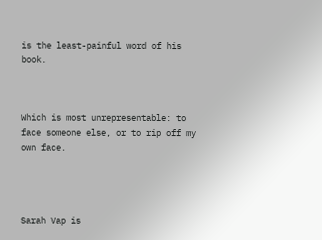is the least-painful word of his book.



Which is most unrepresentable: to face someone else, or to rip off my own face.




Sarah Vap is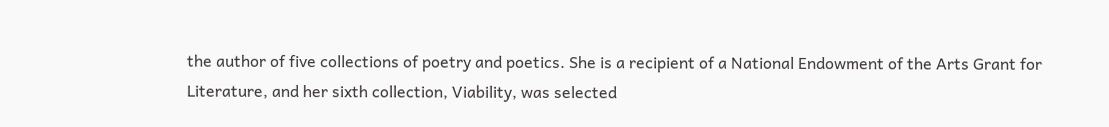the author of five collections of poetry and poetics. She is a recipient of a National Endowment of the Arts Grant for Literature, and her sixth collection, Viability, was selected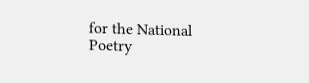for the National Poetry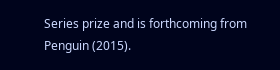Series prize and is forthcoming from Penguin (2015).